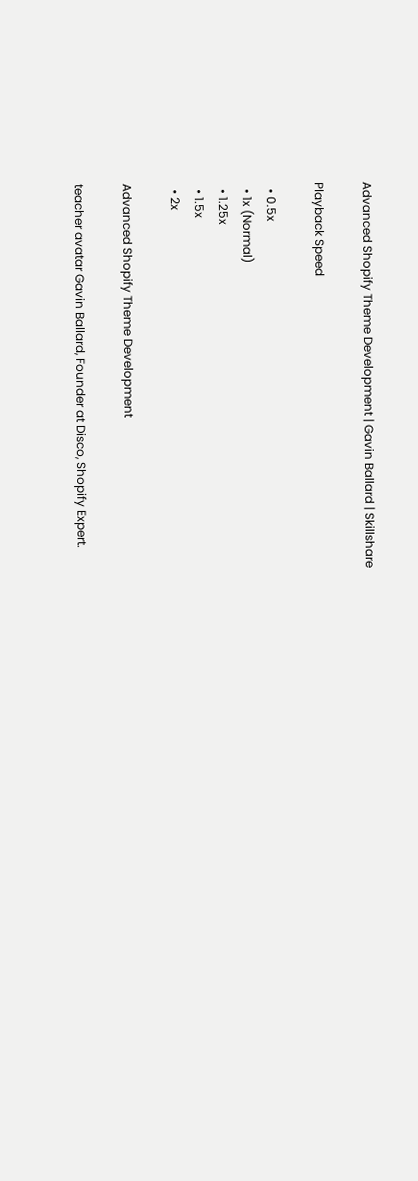Advanced Shopify Theme Development | Gavin Ballard | Skillshare

Playback Speed

  • 0.5x
  • 1x (Normal)
  • 1.25x
  • 1.5x
  • 2x

Advanced Shopify Theme Development

teacher avatar Gavin Ballard, Founder at Disco, Shopify Expert.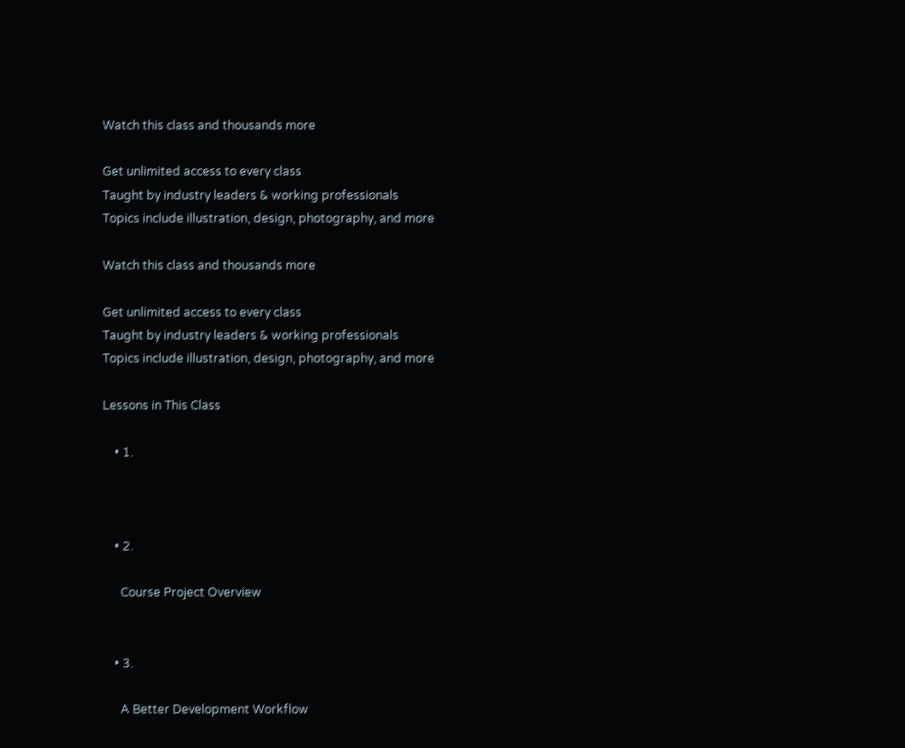Watch this class and thousands more

Get unlimited access to every class
Taught by industry leaders & working professionals
Topics include illustration, design, photography, and more

Watch this class and thousands more

Get unlimited access to every class
Taught by industry leaders & working professionals
Topics include illustration, design, photography, and more

Lessons in This Class

    • 1.



    • 2.

      Course Project Overview


    • 3.

      A Better Development Workflow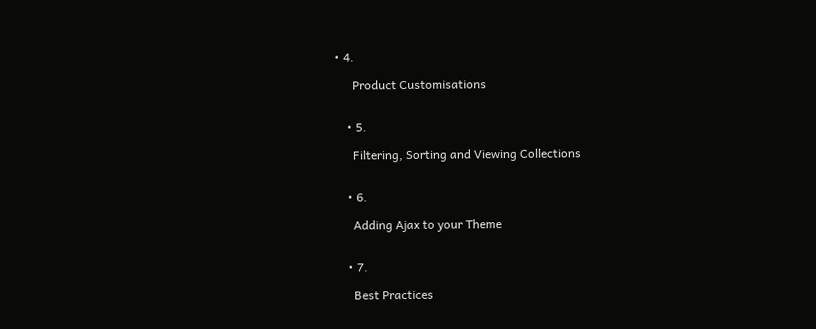• 4.

      Product Customisations


    • 5.

      Filtering, Sorting and Viewing Collections


    • 6.

      Adding Ajax to your Theme


    • 7.

      Best Practices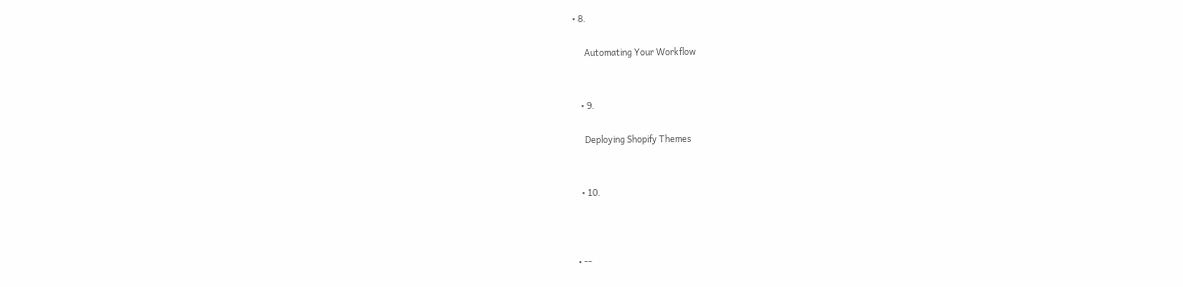• 8.

      Automating Your Workflow


    • 9.

      Deploying Shopify Themes


    • 10.



  • --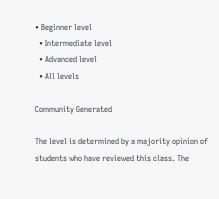• Beginner level
  • Intermediate level
  • Advanced level
  • All levels

Community Generated

The level is determined by a majority opinion of students who have reviewed this class. The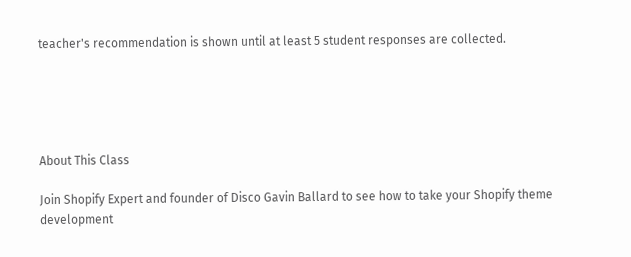teacher's recommendation is shown until at least 5 student responses are collected.





About This Class

Join Shopify Expert and founder of Disco Gavin Ballard to see how to take your Shopify theme development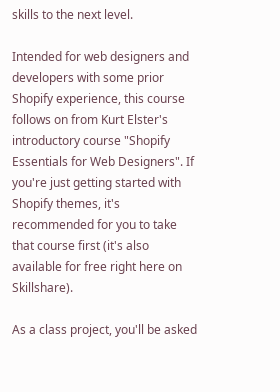skills to the next level.

Intended for web designers and developers with some prior Shopify experience, this course follows on from Kurt Elster's introductory course "Shopify Essentials for Web Designers". If you're just getting started with Shopify themes, it's recommended for you to take that course first (it's also available for free right here on Skillshare).

As a class project, you'll be asked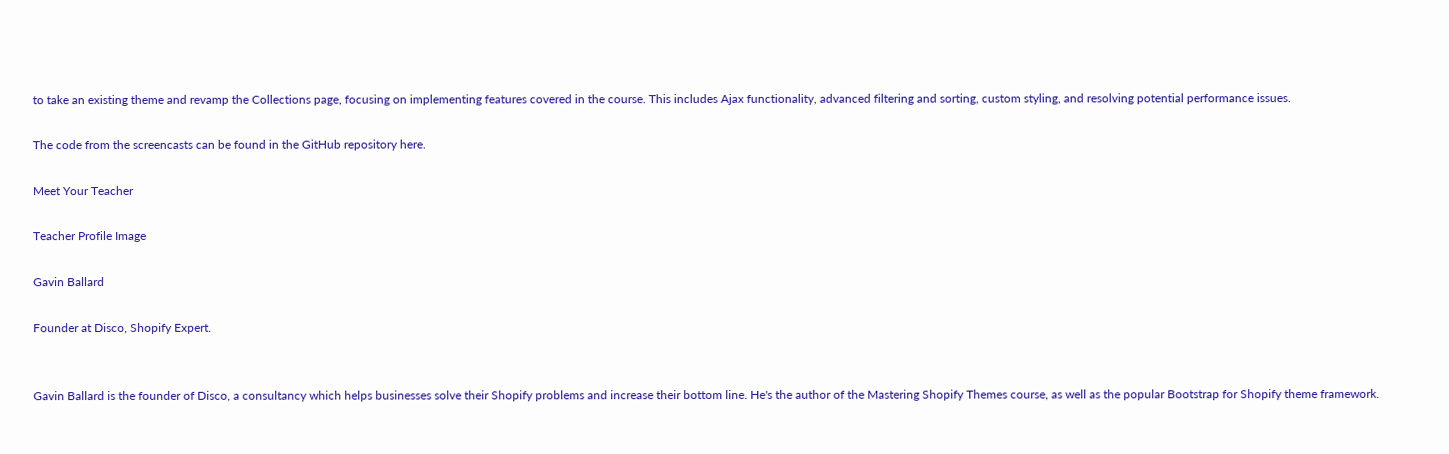to take an existing theme and revamp the Collections page, focusing on implementing features covered in the course. This includes Ajax functionality, advanced filtering and sorting, custom styling, and resolving potential performance issues.

The code from the screencasts can be found in the GitHub repository here.

Meet Your Teacher

Teacher Profile Image

Gavin Ballard

Founder at Disco, Shopify Expert.


Gavin Ballard is the founder of Disco, a consultancy which helps businesses solve their Shopify problems and increase their bottom line. He's the author of the Mastering Shopify Themes course, as well as the popular Bootstrap for Shopify theme framework.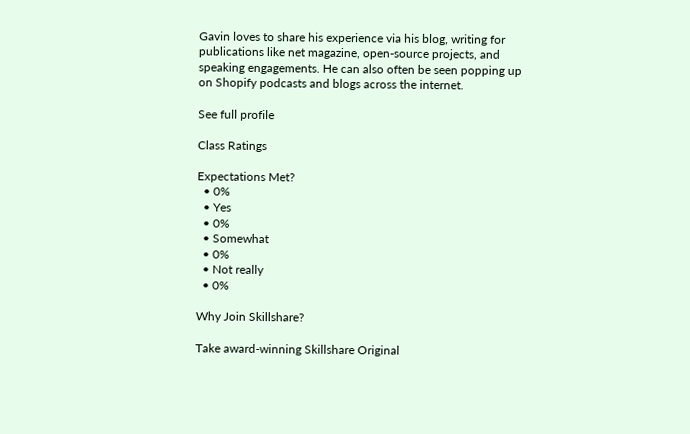Gavin loves to share his experience via his blog, writing for publications like net magazine, open-source projects, and speaking engagements. He can also often be seen popping up on Shopify podcasts and blogs across the internet.

See full profile

Class Ratings

Expectations Met?
  • 0%
  • Yes
  • 0%
  • Somewhat
  • 0%
  • Not really
  • 0%

Why Join Skillshare?

Take award-winning Skillshare Original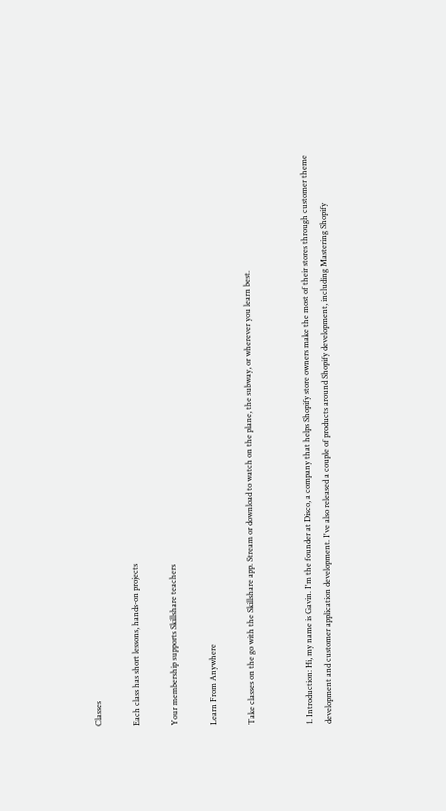Classes

Each class has short lessons, hands-on projects

Your membership supports Skillshare teachers

Learn From Anywhere

Take classes on the go with the Skillshare app. Stream or download to watch on the plane, the subway, or wherever you learn best.


1. Introduction: Hi, my name is Gavin. I'm the founder at Disco, a company that helps Shopify store owners make the most of their stores through customer theme development and customer application development. I've also released a couple of products around Shopify development, including Mastering Shopify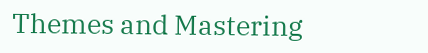Themes and Mastering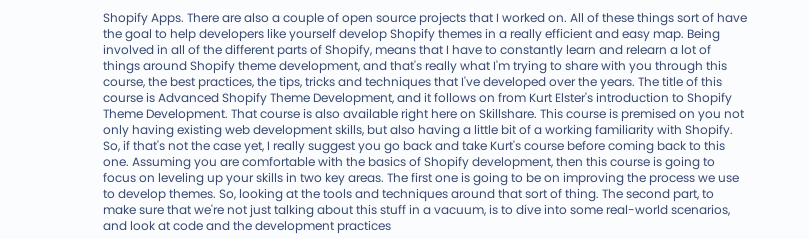Shopify Apps. There are also a couple of open source projects that I worked on. All of these things sort of have the goal to help developers like yourself develop Shopify themes in a really efficient and easy map. Being involved in all of the different parts of Shopify, means that I have to constantly learn and relearn a lot of things around Shopify theme development, and that's really what I'm trying to share with you through this course, the best practices, the tips, tricks and techniques that I've developed over the years. The title of this course is Advanced Shopify Theme Development, and it follows on from Kurt Elster's introduction to Shopify Theme Development. That course is also available right here on Skillshare. This course is premised on you not only having existing web development skills, but also having a little bit of a working familiarity with Shopify. So, if that's not the case yet, I really suggest you go back and take Kurt's course before coming back to this one. Assuming you are comfortable with the basics of Shopify development, then this course is going to focus on leveling up your skills in two key areas. The first one is going to be on improving the process we use to develop themes. So, looking at the tools and techniques around that sort of thing. The second part, to make sure that we're not just talking about this stuff in a vacuum, is to dive into some real-world scenarios, and look at code and the development practices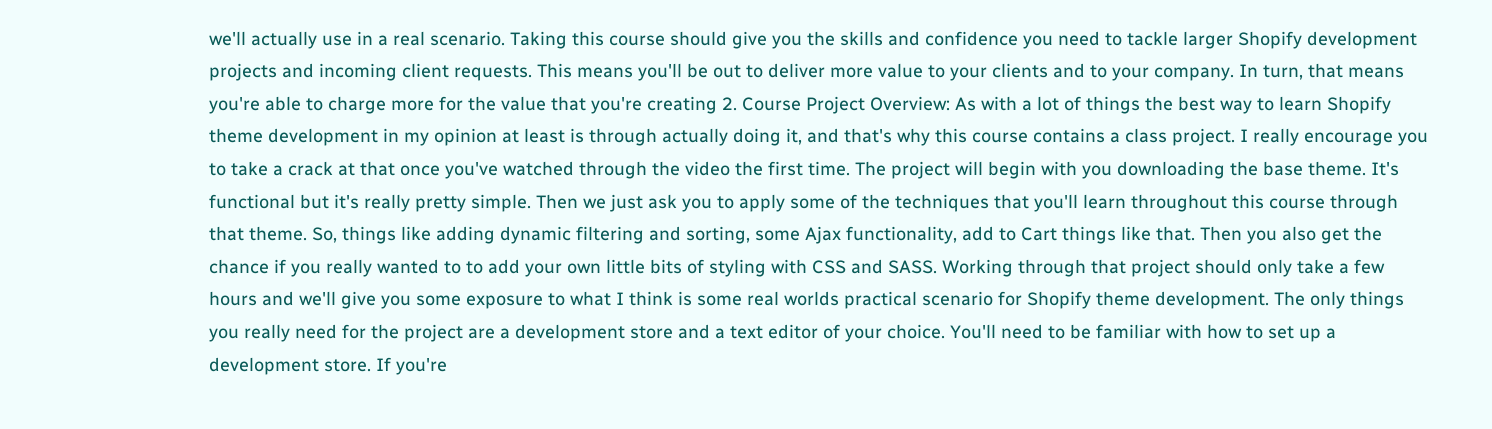we'll actually use in a real scenario. Taking this course should give you the skills and confidence you need to tackle larger Shopify development projects and incoming client requests. This means you'll be out to deliver more value to your clients and to your company. In turn, that means you're able to charge more for the value that you're creating 2. Course Project Overview: As with a lot of things the best way to learn Shopify theme development in my opinion at least is through actually doing it, and that's why this course contains a class project. I really encourage you to take a crack at that once you've watched through the video the first time. The project will begin with you downloading the base theme. It's functional but it's really pretty simple. Then we just ask you to apply some of the techniques that you'll learn throughout this course through that theme. So, things like adding dynamic filtering and sorting, some Ajax functionality, add to Cart things like that. Then you also get the chance if you really wanted to to add your own little bits of styling with CSS and SASS. Working through that project should only take a few hours and we'll give you some exposure to what I think is some real worlds practical scenario for Shopify theme development. The only things you really need for the project are a development store and a text editor of your choice. You'll need to be familiar with how to set up a development store. If you're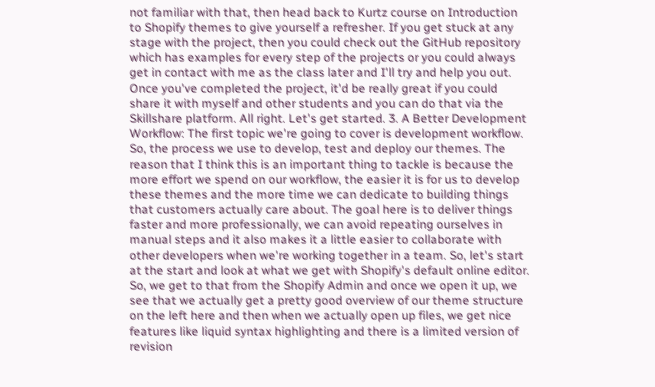not familiar with that, then head back to Kurtz course on Introduction to Shopify themes to give yourself a refresher. If you get stuck at any stage with the project, then you could check out the GitHub repository which has examples for every step of the projects or you could always get in contact with me as the class later and I'll try and help you out. Once you've completed the project, it'd be really great if you could share it with myself and other students and you can do that via the Skillshare platform. All right. Let's get started. 3. A Better Development Workflow: The first topic we're going to cover is development workflow. So, the process we use to develop, test and deploy our themes. The reason that I think this is an important thing to tackle is because the more effort we spend on our workflow, the easier it is for us to develop these themes and the more time we can dedicate to building things that customers actually care about. The goal here is to deliver things faster and more professionally, we can avoid repeating ourselves in manual steps and it also makes it a little easier to collaborate with other developers when we're working together in a team. So, let's start at the start and look at what we get with Shopify's default online editor. So, we get to that from the Shopify Admin and once we open it up, we see that we actually get a pretty good overview of our theme structure on the left here and then when we actually open up files, we get nice features like liquid syntax highlighting and there is a limited version of revision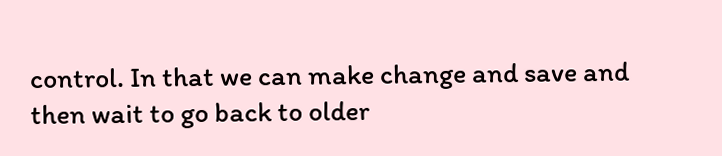control. In that we can make change and save and then wait to go back to older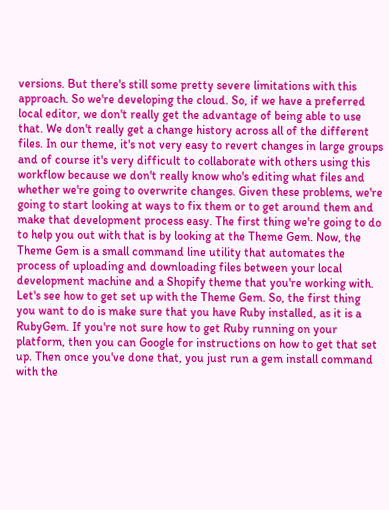versions. But there's still some pretty severe limitations with this approach. So we're developing the cloud. So, if we have a preferred local editor, we don't really get the advantage of being able to use that. We don't really get a change history across all of the different files. In our theme, it's not very easy to revert changes in large groups and of course it's very difficult to collaborate with others using this workflow because we don't really know who's editing what files and whether we're going to overwrite changes. Given these problems, we're going to start looking at ways to fix them or to get around them and make that development process easy. The first thing we're going to do to help you out with that is by looking at the Theme Gem. Now, the Theme Gem is a small command line utility that automates the process of uploading and downloading files between your local development machine and a Shopify theme that you're working with. Let's see how to get set up with the Theme Gem. So, the first thing you want to do is make sure that you have Ruby installed, as it is a RubyGem. If you're not sure how to get Ruby running on your platform, then you can Google for instructions on how to get that set up. Then once you've done that, you just run a gem install command with the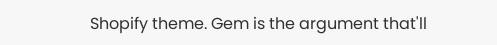Shopify theme. Gem is the argument that'll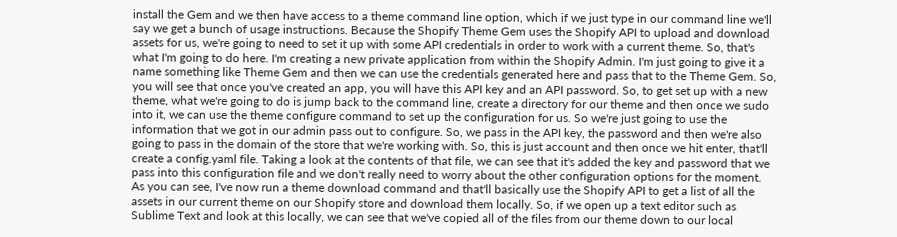install the Gem and we then have access to a theme command line option, which if we just type in our command line we'll say we get a bunch of usage instructions. Because the Shopify Theme Gem uses the Shopify API to upload and download assets for us, we're going to need to set it up with some API credentials in order to work with a current theme. So, that's what I'm going to do here. I'm creating a new private application from within the Shopify Admin. I'm just going to give it a name something like Theme Gem and then we can use the credentials generated here and pass that to the Theme Gem. So, you will see that once you've created an app, you will have this API key and an API password. So, to get set up with a new theme, what we're going to do is jump back to the command line, create a directory for our theme and then once we sudo into it, we can use the theme configure command to set up the configuration for us. So we're just going to use the information that we got in our admin pass out to configure. So, we pass in the API key, the password and then we're also going to pass in the domain of the store that we're working with. So, this is just account and then once we hit enter, that'll create a config.yaml file. Taking a look at the contents of that file, we can see that it's added the key and password that we pass into this configuration file and we don't really need to worry about the other configuration options for the moment. As you can see, I've now run a theme download command and that'll basically use the Shopify API to get a list of all the assets in our current theme on our Shopify store and download them locally. So, if we open up a text editor such as Sublime Text and look at this locally, we can see that we've copied all of the files from our theme down to our local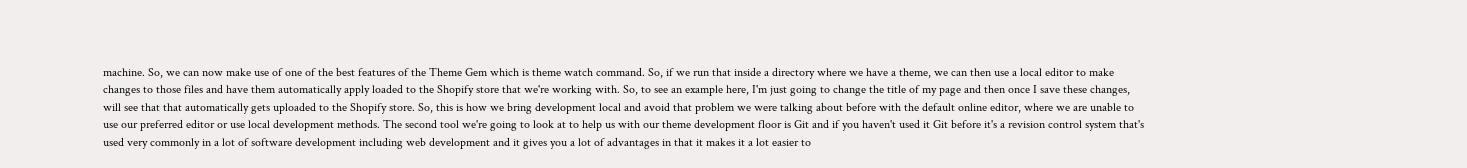machine. So, we can now make use of one of the best features of the Theme Gem which is theme watch command. So, if we run that inside a directory where we have a theme, we can then use a local editor to make changes to those files and have them automatically apply loaded to the Shopify store that we're working with. So, to see an example here, I'm just going to change the title of my page and then once I save these changes, will see that that automatically gets uploaded to the Shopify store. So, this is how we bring development local and avoid that problem we were talking about before with the default online editor, where we are unable to use our preferred editor or use local development methods. The second tool we're going to look at to help us with our theme development floor is Git and if you haven't used it Git before it's a revision control system that's used very commonly in a lot of software development including web development and it gives you a lot of advantages in that it makes it a lot easier to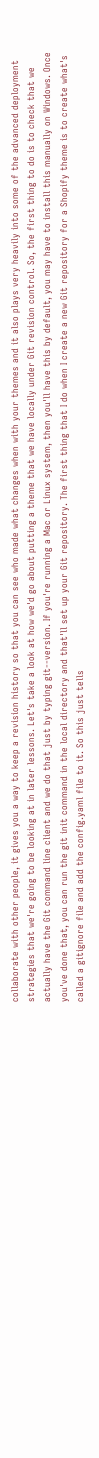collaborate with other people, it gives you a way to keep a revision history so that you can see who made what changes when with your themes and it also plays very heavily into some of the advanced deployment strategies that we're going to be looking at in later lessons. Let's take a look at how we'd go about putting a theme that we have locally under Git revision control. So, the first thing to do is to check that we actually have the Git command line client and we do that just by typing git--version. If you're running a Mac or Linux system, then you'll have this by default, you may have to install this manually on Windows. Once you've done that, you can run the git init command in the local directory and that'll set up your Git repository. The first thing that I do when I create a new Git repository for a Shopify theme is to create what's called a gitignore file and add the config.yaml file to it. So this just tells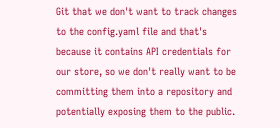Git that we don't want to track changes to the config.yaml file and that's because it contains API credentials for our store, so we don't really want to be committing them into a repository and potentially exposing them to the public.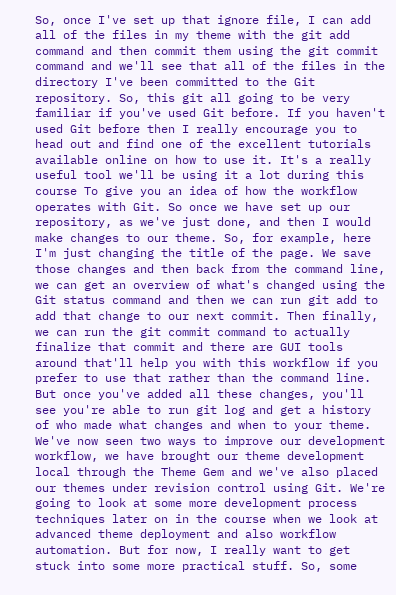So, once I've set up that ignore file, I can add all of the files in my theme with the git add command and then commit them using the git commit command and we'll see that all of the files in the directory I've been committed to the Git repository. So, this git all going to be very familiar if you've used Git before. If you haven't used Git before then I really encourage you to head out and find one of the excellent tutorials available online on how to use it. It's a really useful tool we'll be using it a lot during this course To give you an idea of how the workflow operates with Git. So once we have set up our repository, as we've just done, and then I would make changes to our theme. So, for example, here I'm just changing the title of the page. We save those changes and then back from the command line, we can get an overview of what's changed using the Git status command and then we can run git add to add that change to our next commit. Then finally, we can run the git commit command to actually finalize that commit and there are GUI tools around that'll help you with this workflow if you prefer to use that rather than the command line. But once you've added all these changes, you'll see you're able to run git log and get a history of who made what changes and when to your theme. We've now seen two ways to improve our development workflow, we have brought our theme development local through the Theme Gem and we've also placed our themes under revision control using Git. We're going to look at some more development process techniques later on in the course when we look at advanced theme deployment and also workflow automation. But for now, I really want to get stuck into some more practical stuff. So, some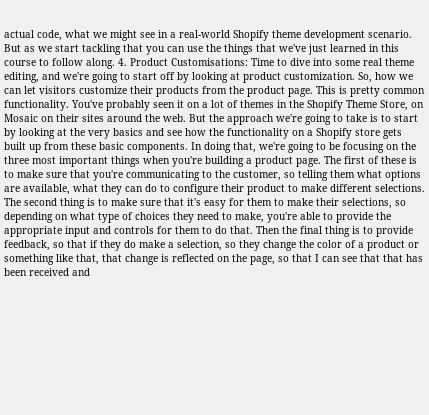actual code, what we might see in a real-world Shopify theme development scenario. But as we start tackling that you can use the things that we've just learned in this course to follow along. 4. Product Customisations: Time to dive into some real theme editing, and we're going to start off by looking at product customization. So, how we can let visitors customize their products from the product page. This is pretty common functionality. You've probably seen it on a lot of themes in the Shopify Theme Store, on Mosaic on their sites around the web. But the approach we're going to take is to start by looking at the very basics and see how the functionality on a Shopify store gets built up from these basic components. In doing that, we're going to be focusing on the three most important things when you're building a product page. The first of these is to make sure that you're communicating to the customer, so telling them what options are available, what they can do to configure their product to make different selections. The second thing is to make sure that it's easy for them to make their selections, so depending on what type of choices they need to make, you're able to provide the appropriate input and controls for them to do that. Then the final thing is to provide feedback, so that if they do make a selection, so they change the color of a product or something like that, that change is reflected on the page, so that I can see that that has been received and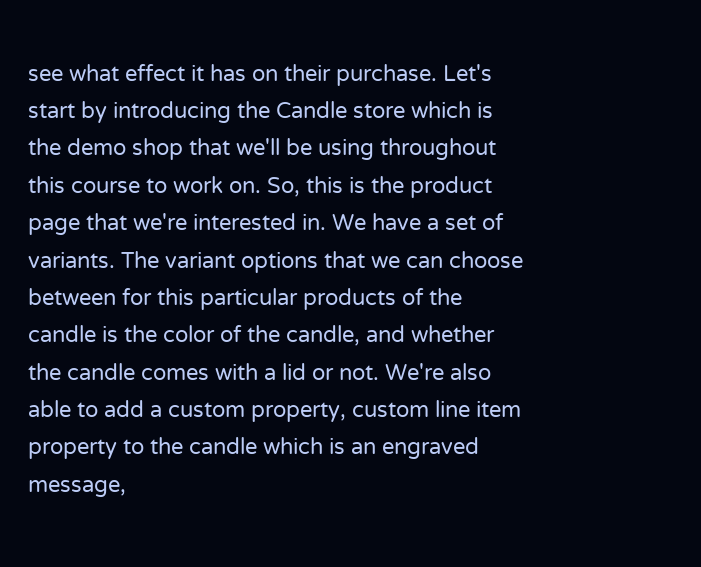see what effect it has on their purchase. Let's start by introducing the Candle store which is the demo shop that we'll be using throughout this course to work on. So, this is the product page that we're interested in. We have a set of variants. The variant options that we can choose between for this particular products of the candle is the color of the candle, and whether the candle comes with a lid or not. We're also able to add a custom property, custom line item property to the candle which is an engraved message,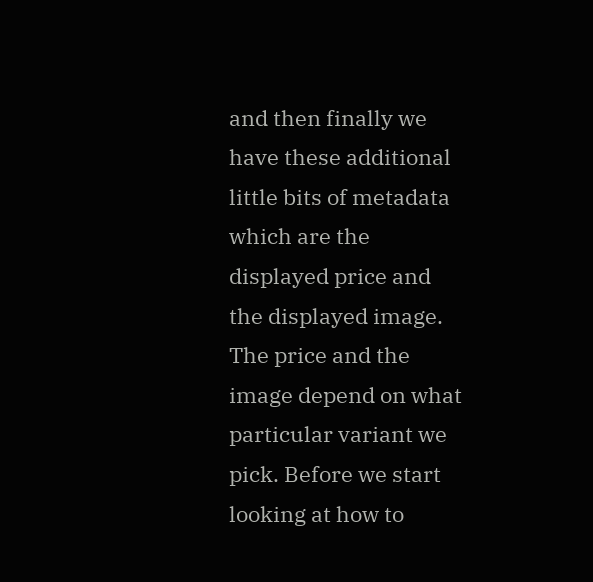and then finally we have these additional little bits of metadata which are the displayed price and the displayed image. The price and the image depend on what particular variant we pick. Before we start looking at how to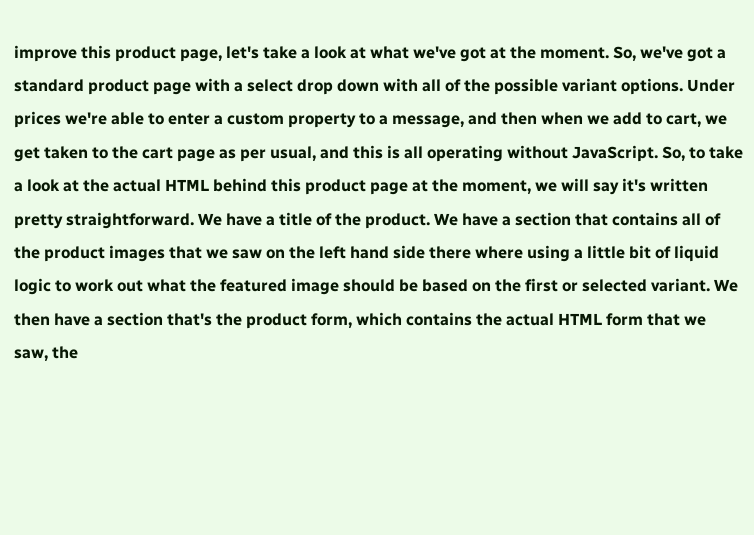improve this product page, let's take a look at what we've got at the moment. So, we've got a standard product page with a select drop down with all of the possible variant options. Under prices we're able to enter a custom property to a message, and then when we add to cart, we get taken to the cart page as per usual, and this is all operating without JavaScript. So, to take a look at the actual HTML behind this product page at the moment, we will say it's written pretty straightforward. We have a title of the product. We have a section that contains all of the product images that we saw on the left hand side there where using a little bit of liquid logic to work out what the featured image should be based on the first or selected variant. We then have a section that's the product form, which contains the actual HTML form that we saw, the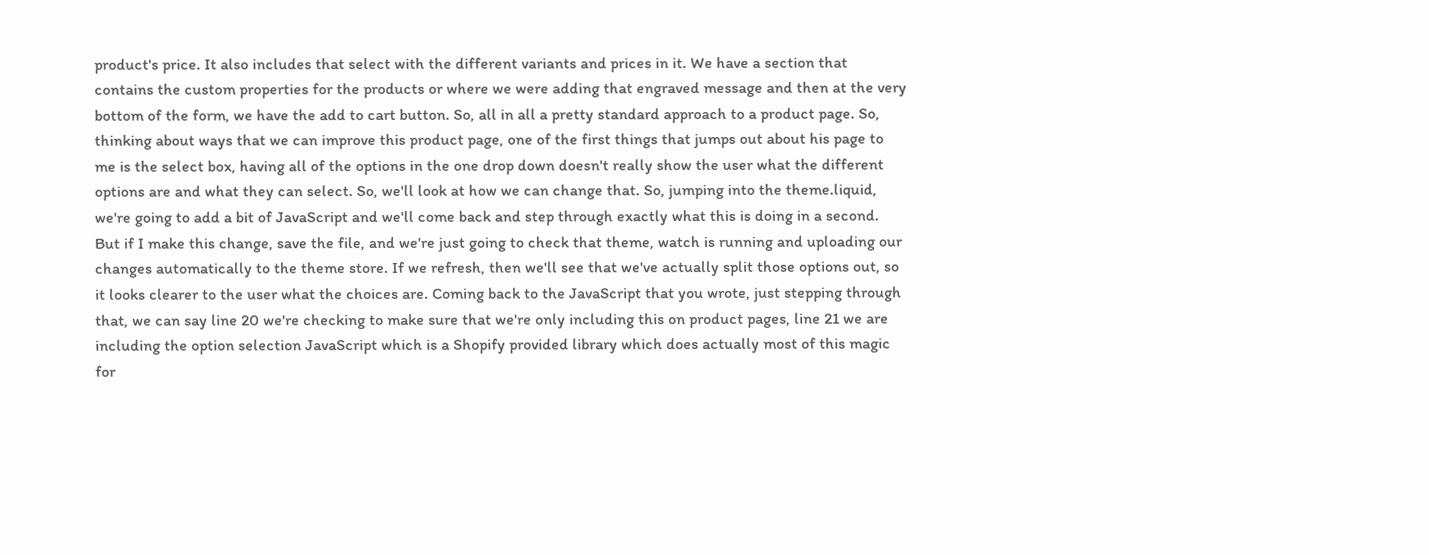product's price. It also includes that select with the different variants and prices in it. We have a section that contains the custom properties for the products or where we were adding that engraved message and then at the very bottom of the form, we have the add to cart button. So, all in all a pretty standard approach to a product page. So, thinking about ways that we can improve this product page, one of the first things that jumps out about his page to me is the select box, having all of the options in the one drop down doesn't really show the user what the different options are and what they can select. So, we'll look at how we can change that. So, jumping into the theme.liquid, we're going to add a bit of JavaScript and we'll come back and step through exactly what this is doing in a second. But if I make this change, save the file, and we're just going to check that theme, watch is running and uploading our changes automatically to the theme store. If we refresh, then we'll see that we've actually split those options out, so it looks clearer to the user what the choices are. Coming back to the JavaScript that you wrote, just stepping through that, we can say line 20 we're checking to make sure that we're only including this on product pages, line 21 we are including the option selection JavaScript which is a Shopify provided library which does actually most of this magic for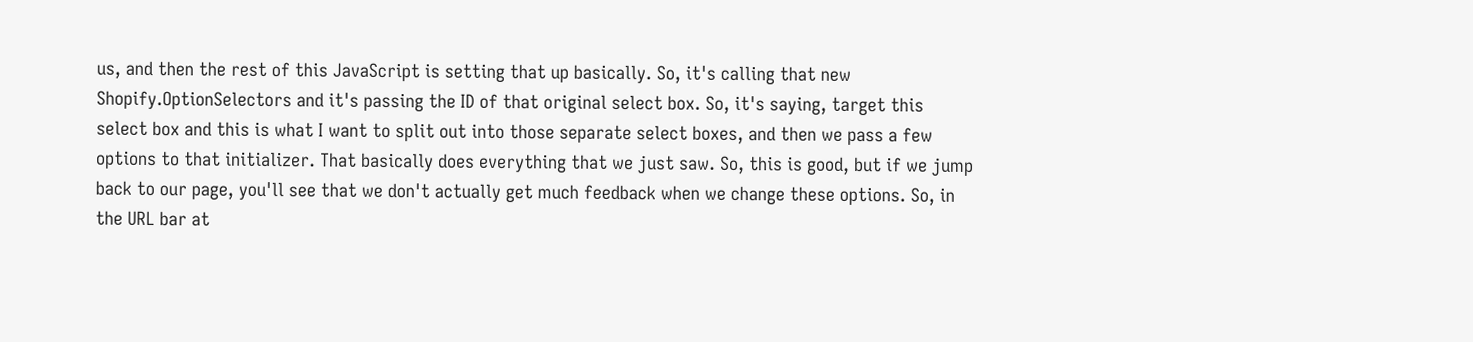us, and then the rest of this JavaScript is setting that up basically. So, it's calling that new Shopify.OptionSelectors and it's passing the ID of that original select box. So, it's saying, target this select box and this is what I want to split out into those separate select boxes, and then we pass a few options to that initializer. That basically does everything that we just saw. So, this is good, but if we jump back to our page, you'll see that we don't actually get much feedback when we change these options. So, in the URL bar at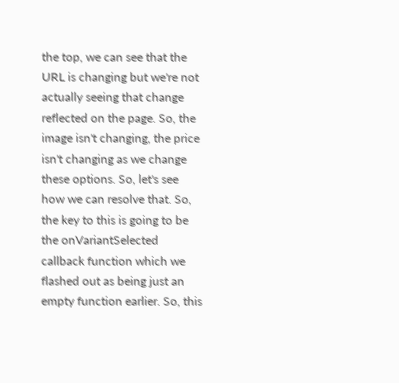the top, we can see that the URL is changing but we're not actually seeing that change reflected on the page. So, the image isn't changing, the price isn't changing as we change these options. So, let's see how we can resolve that. So, the key to this is going to be the onVariantSelected callback function which we flashed out as being just an empty function earlier. So, this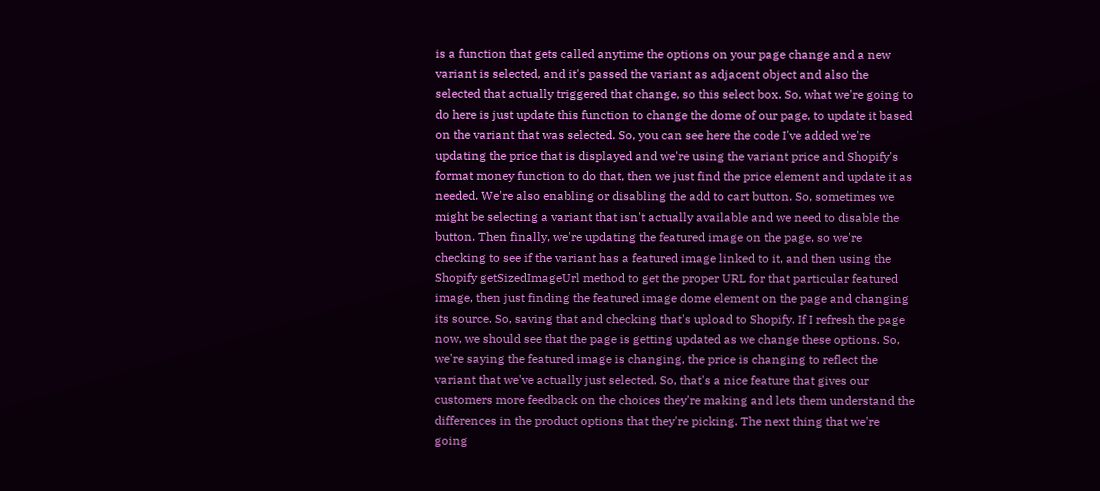is a function that gets called anytime the options on your page change and a new variant is selected, and it's passed the variant as adjacent object and also the selected that actually triggered that change, so this select box. So, what we're going to do here is just update this function to change the dome of our page, to update it based on the variant that was selected. So, you can see here the code I've added we're updating the price that is displayed and we're using the variant price and Shopify's format money function to do that, then we just find the price element and update it as needed. We're also enabling or disabling the add to cart button. So, sometimes we might be selecting a variant that isn't actually available and we need to disable the button. Then finally, we're updating the featured image on the page, so we're checking to see if the variant has a featured image linked to it, and then using the Shopify getSizedImageUrl method to get the proper URL for that particular featured image, then just finding the featured image dome element on the page and changing its source. So, saving that and checking that's upload to Shopify. If I refresh the page now, we should see that the page is getting updated as we change these options. So, we're saying the featured image is changing, the price is changing to reflect the variant that we've actually just selected. So, that's a nice feature that gives our customers more feedback on the choices they're making and lets them understand the differences in the product options that they're picking. The next thing that we're going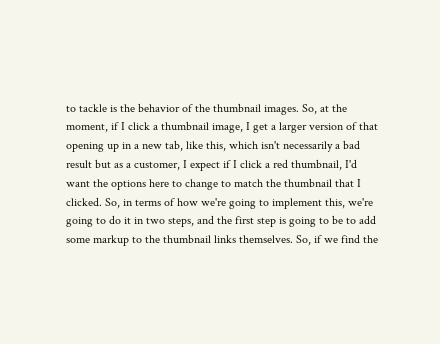to tackle is the behavior of the thumbnail images. So, at the moment, if I click a thumbnail image, I get a larger version of that opening up in a new tab, like this, which isn't necessarily a bad result but as a customer, I expect if I click a red thumbnail, I'd want the options here to change to match the thumbnail that I clicked. So, in terms of how we're going to implement this, we're going to do it in two steps, and the first step is going to be to add some markup to the thumbnail links themselves. So, if we find the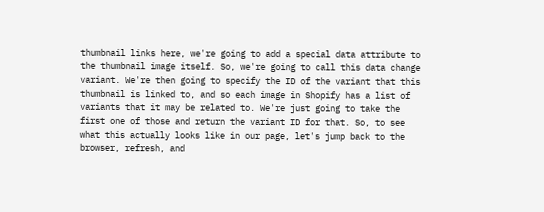thumbnail links here, we're going to add a special data attribute to the thumbnail image itself. So, we're going to call this data change variant. We're then going to specify the ID of the variant that this thumbnail is linked to, and so each image in Shopify has a list of variants that it may be related to. We're just going to take the first one of those and return the variant ID for that. So, to see what this actually looks like in our page, let's jump back to the browser, refresh, and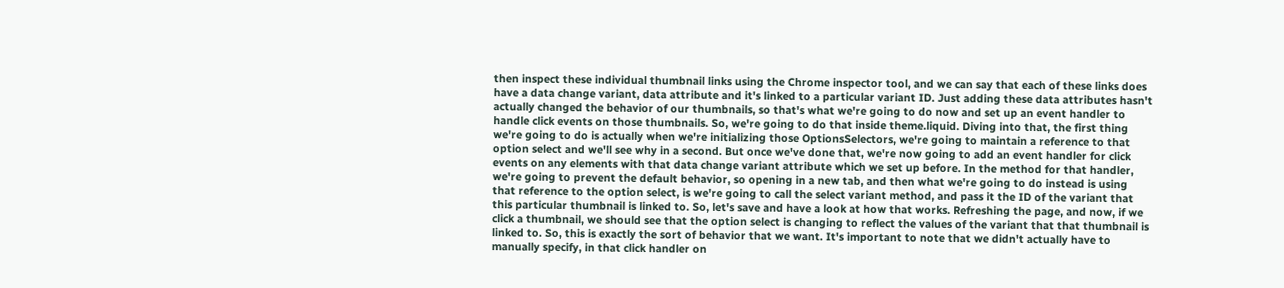then inspect these individual thumbnail links using the Chrome inspector tool, and we can say that each of these links does have a data change variant, data attribute and it's linked to a particular variant ID. Just adding these data attributes hasn't actually changed the behavior of our thumbnails, so that's what we're going to do now and set up an event handler to handle click events on those thumbnails. So, we're going to do that inside theme.liquid. Diving into that, the first thing we're going to do is actually when we're initializing those OptionsSelectors, we're going to maintain a reference to that option select and we'll see why in a second. But once we've done that, we're now going to add an event handler for click events on any elements with that data change variant attribute which we set up before. In the method for that handler, we're going to prevent the default behavior, so opening in a new tab, and then what we're going to do instead is using that reference to the option select, is we're going to call the select variant method, and pass it the ID of the variant that this particular thumbnail is linked to. So, let's save and have a look at how that works. Refreshing the page, and now, if we click a thumbnail, we should see that the option select is changing to reflect the values of the variant that that thumbnail is linked to. So, this is exactly the sort of behavior that we want. It's important to note that we didn't actually have to manually specify, in that click handler on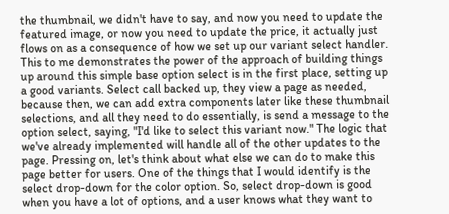the thumbnail, we didn't have to say, and now you need to update the featured image, or now you need to update the price, it actually just flows on as a consequence of how we set up our variant select handler. This to me demonstrates the power of the approach of building things up around this simple base option select is in the first place, setting up a good variants. Select call backed up, they view a page as needed, because then, we can add extra components later like these thumbnail selections, and all they need to do essentially, is send a message to the option select, saying, "I'd like to select this variant now." The logic that we've already implemented will handle all of the other updates to the page. Pressing on, let's think about what else we can do to make this page better for users. One of the things that I would identify is the select drop-down for the color option. So, select drop-down is good when you have a lot of options, and a user knows what they want to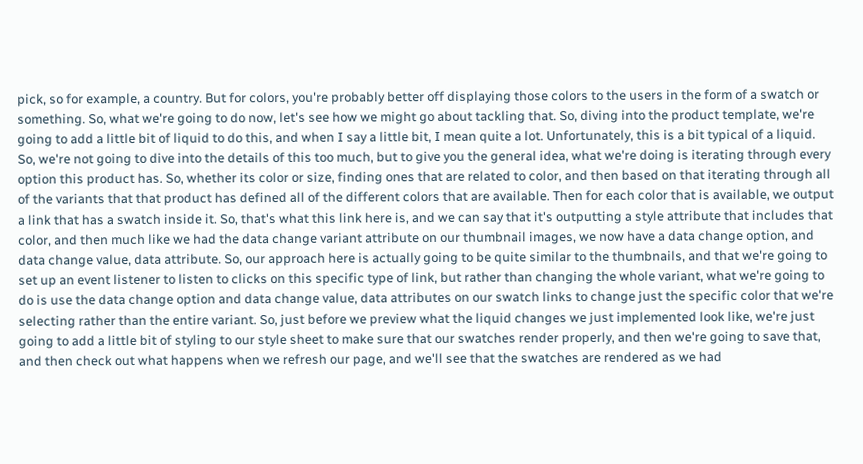pick, so for example, a country. But for colors, you're probably better off displaying those colors to the users in the form of a swatch or something. So, what we're going to do now, let's see how we might go about tackling that. So, diving into the product template, we're going to add a little bit of liquid to do this, and when I say a little bit, I mean quite a lot. Unfortunately, this is a bit typical of a liquid. So, we're not going to dive into the details of this too much, but to give you the general idea, what we're doing is iterating through every option this product has. So, whether its color or size, finding ones that are related to color, and then based on that iterating through all of the variants that that product has defined all of the different colors that are available. Then for each color that is available, we output a link that has a swatch inside it. So, that's what this link here is, and we can say that it's outputting a style attribute that includes that color, and then much like we had the data change variant attribute on our thumbnail images, we now have a data change option, and data change value, data attribute. So, our approach here is actually going to be quite similar to the thumbnails, and that we're going to set up an event listener to listen to clicks on this specific type of link, but rather than changing the whole variant, what we're going to do is use the data change option and data change value, data attributes on our swatch links to change just the specific color that we're selecting rather than the entire variant. So, just before we preview what the liquid changes we just implemented look like, we're just going to add a little bit of styling to our style sheet to make sure that our swatches render properly, and then we're going to save that, and then check out what happens when we refresh our page, and we'll see that the swatches are rendered as we had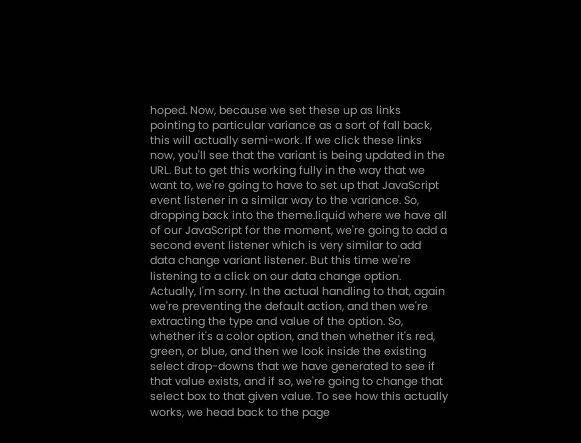hoped. Now, because we set these up as links pointing to particular variance as a sort of fall back, this will actually semi-work. If we click these links now, you'll see that the variant is being updated in the URL. But to get this working fully in the way that we want to, we're going to have to set up that JavaScript event listener in a similar way to the variance. So, dropping back into the theme.liquid where we have all of our JavaScript for the moment, we're going to add a second event listener which is very similar to add data change variant listener. But this time we're listening to a click on our data change option. Actually, I'm sorry. In the actual handling to that, again we're preventing the default action, and then we're extracting the type and value of the option. So, whether it's a color option, and then whether it's red, green, or blue, and then we look inside the existing select drop-downs that we have generated to see if that value exists, and if so, we're going to change that select box to that given value. To see how this actually works, we head back to the page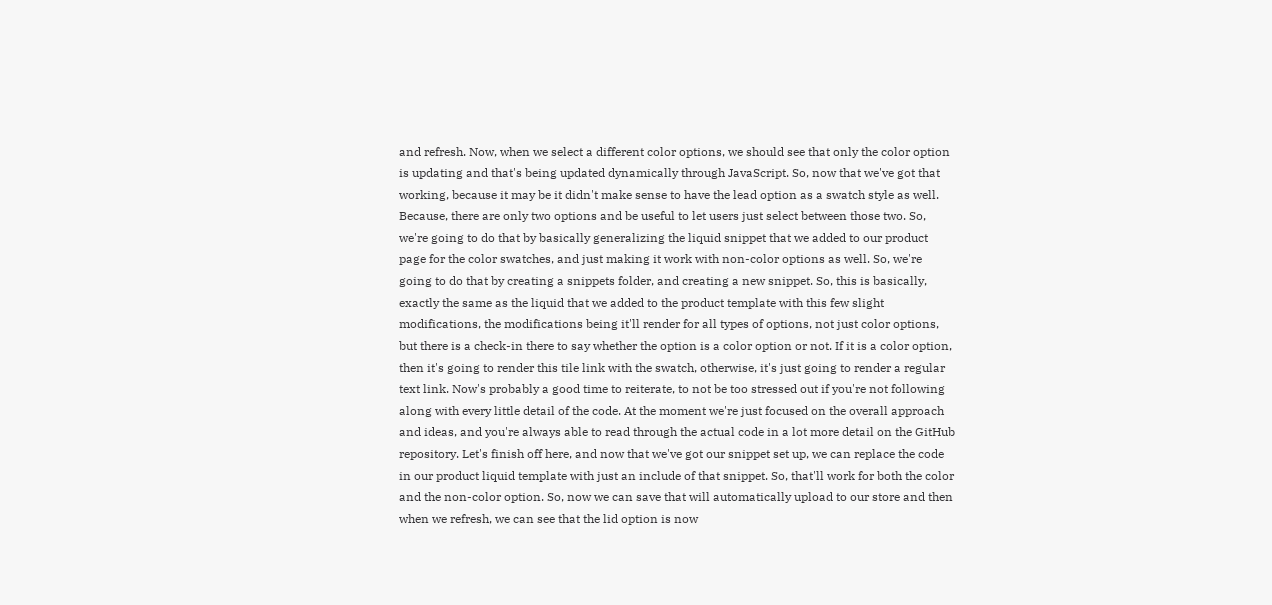and refresh. Now, when we select a different color options, we should see that only the color option is updating and that's being updated dynamically through JavaScript. So, now that we've got that working, because it may be it didn't make sense to have the lead option as a swatch style as well. Because, there are only two options and be useful to let users just select between those two. So, we're going to do that by basically generalizing the liquid snippet that we added to our product page for the color swatches, and just making it work with non-color options as well. So, we're going to do that by creating a snippets folder, and creating a new snippet. So, this is basically, exactly the same as the liquid that we added to the product template with this few slight modifications, the modifications being it'll render for all types of options, not just color options, but there is a check-in there to say whether the option is a color option or not. If it is a color option, then it's going to render this tile link with the swatch, otherwise, it's just going to render a regular text link. Now's probably a good time to reiterate, to not be too stressed out if you're not following along with every little detail of the code. At the moment we're just focused on the overall approach and ideas, and you're always able to read through the actual code in a lot more detail on the GitHub repository. Let's finish off here, and now that we've got our snippet set up, we can replace the code in our product liquid template with just an include of that snippet. So, that'll work for both the color and the non-color option. So, now we can save that will automatically upload to our store and then when we refresh, we can see that the lid option is now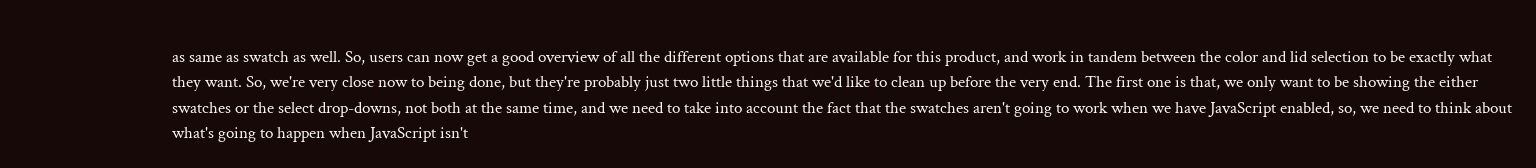as same as swatch as well. So, users can now get a good overview of all the different options that are available for this product, and work in tandem between the color and lid selection to be exactly what they want. So, we're very close now to being done, but they're probably just two little things that we'd like to clean up before the very end. The first one is that, we only want to be showing the either swatches or the select drop-downs, not both at the same time, and we need to take into account the fact that the swatches aren't going to work when we have JavaScript enabled, so, we need to think about what's going to happen when JavaScript isn't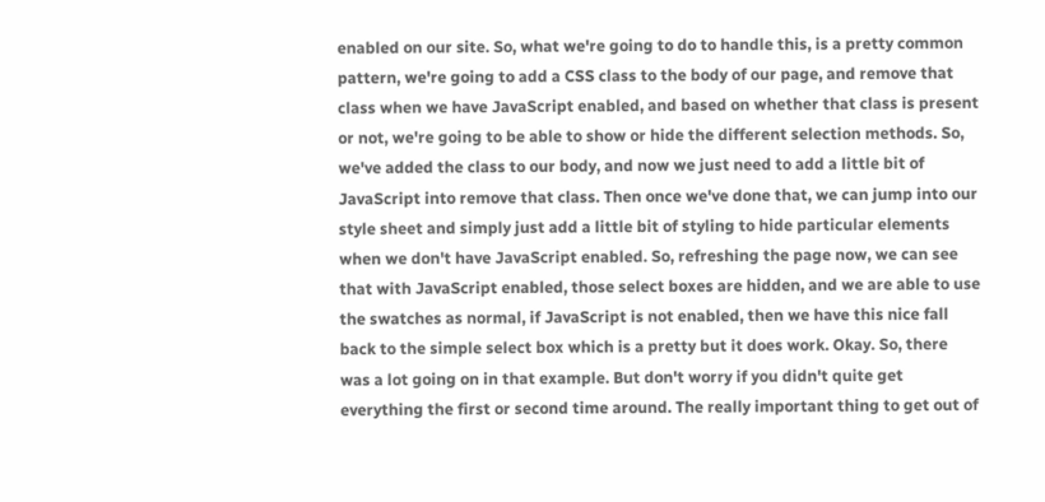enabled on our site. So, what we're going to do to handle this, is a pretty common pattern, we're going to add a CSS class to the body of our page, and remove that class when we have JavaScript enabled, and based on whether that class is present or not, we're going to be able to show or hide the different selection methods. So, we've added the class to our body, and now we just need to add a little bit of JavaScript into remove that class. Then once we've done that, we can jump into our style sheet and simply just add a little bit of styling to hide particular elements when we don't have JavaScript enabled. So, refreshing the page now, we can see that with JavaScript enabled, those select boxes are hidden, and we are able to use the swatches as normal, if JavaScript is not enabled, then we have this nice fall back to the simple select box which is a pretty but it does work. Okay. So, there was a lot going on in that example. But don't worry if you didn't quite get everything the first or second time around. The really important thing to get out of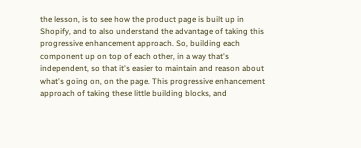the lesson, is to see how the product page is built up in Shopify, and to also understand the advantage of taking this progressive enhancement approach. So, building each component up on top of each other, in a way that's independent, so that it's easier to maintain and reason about what's going on, on the page. This progressive enhancement approach of taking these little building blocks, and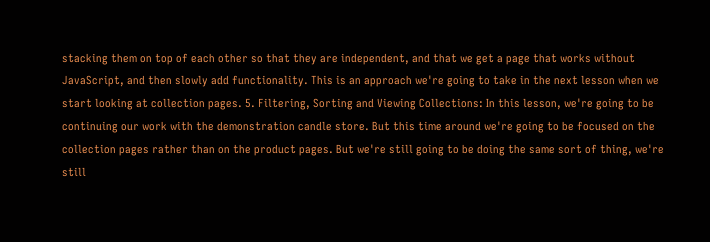stacking them on top of each other so that they are independent, and that we get a page that works without JavaScript, and then slowly add functionality. This is an approach we're going to take in the next lesson when we start looking at collection pages. 5. Filtering, Sorting and Viewing Collections: In this lesson, we're going to be continuing our work with the demonstration candle store. But this time around we're going to be focused on the collection pages rather than on the product pages. But we're still going to be doing the same sort of thing, we're still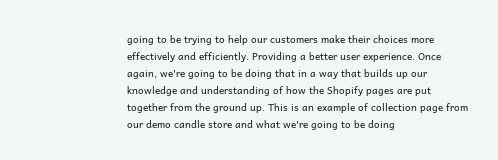going to be trying to help our customers make their choices more effectively and efficiently. Providing a better user experience. Once again, we're going to be doing that in a way that builds up our knowledge and understanding of how the Shopify pages are put together from the ground up. This is an example of collection page from our demo candle store and what we're going to be doing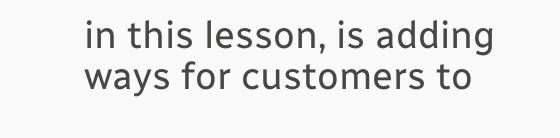in this lesson, is adding ways for customers to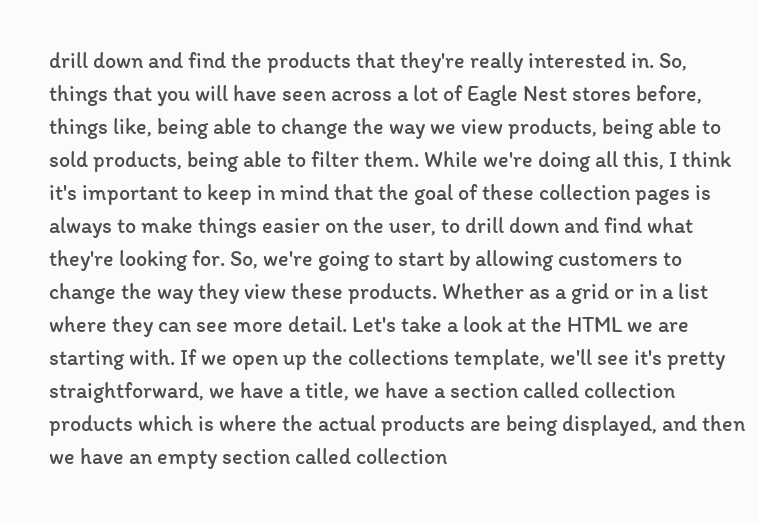drill down and find the products that they're really interested in. So, things that you will have seen across a lot of Eagle Nest stores before, things like, being able to change the way we view products, being able to sold products, being able to filter them. While we're doing all this, I think it's important to keep in mind that the goal of these collection pages is always to make things easier on the user, to drill down and find what they're looking for. So, we're going to start by allowing customers to change the way they view these products. Whether as a grid or in a list where they can see more detail. Let's take a look at the HTML we are starting with. If we open up the collections template, we'll see it's pretty straightforward, we have a title, we have a section called collection products which is where the actual products are being displayed, and then we have an empty section called collection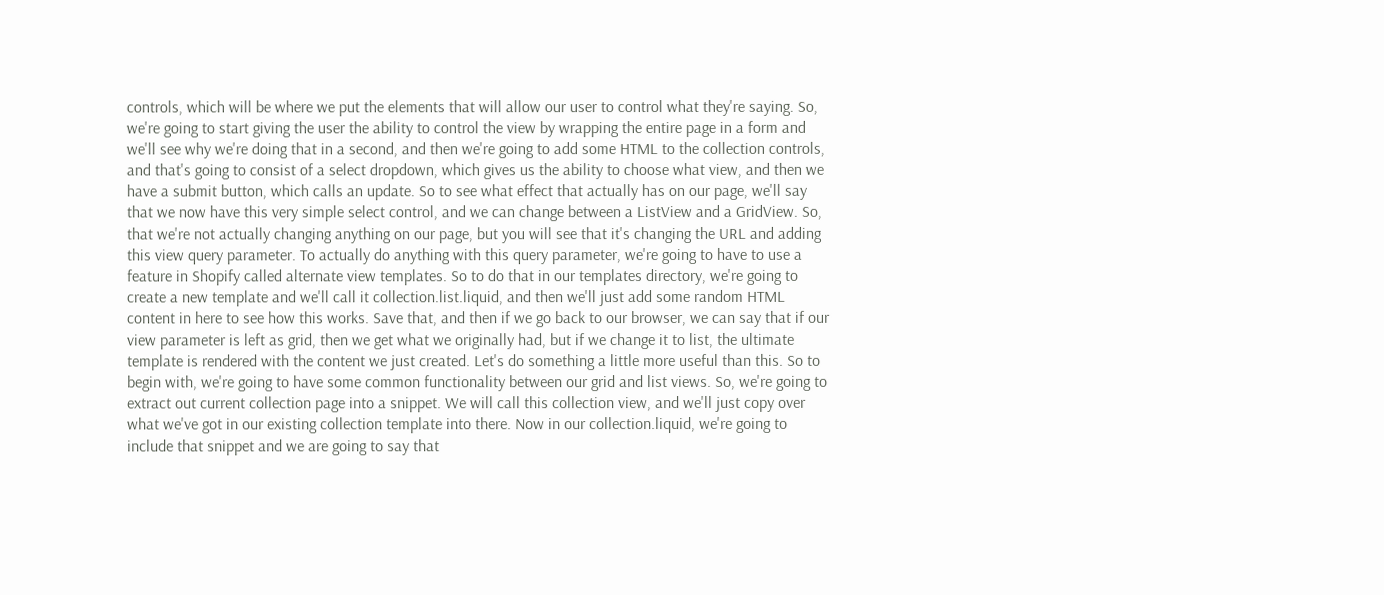controls, which will be where we put the elements that will allow our user to control what they're saying. So, we're going to start giving the user the ability to control the view by wrapping the entire page in a form and we'll see why we're doing that in a second, and then we're going to add some HTML to the collection controls, and that's going to consist of a select dropdown, which gives us the ability to choose what view, and then we have a submit button, which calls an update. So to see what effect that actually has on our page, we'll say that we now have this very simple select control, and we can change between a ListView and a GridView. So, that we're not actually changing anything on our page, but you will see that it's changing the URL and adding this view query parameter. To actually do anything with this query parameter, we're going to have to use a feature in Shopify called alternate view templates. So to do that in our templates directory, we're going to create a new template and we'll call it collection.list.liquid, and then we'll just add some random HTML content in here to see how this works. Save that, and then if we go back to our browser, we can say that if our view parameter is left as grid, then we get what we originally had, but if we change it to list, the ultimate template is rendered with the content we just created. Let's do something a little more useful than this. So to begin with, we're going to have some common functionality between our grid and list views. So, we're going to extract out current collection page into a snippet. We will call this collection view, and we'll just copy over what we've got in our existing collection template into there. Now in our collection.liquid, we're going to include that snippet and we are going to say that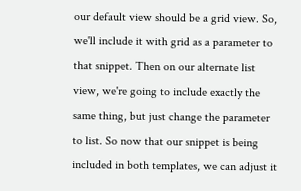our default view should be a grid view. So, we'll include it with grid as a parameter to that snippet. Then on our alternate list view, we're going to include exactly the same thing, but just change the parameter to list. So now that our snippet is being included in both templates, we can adjust it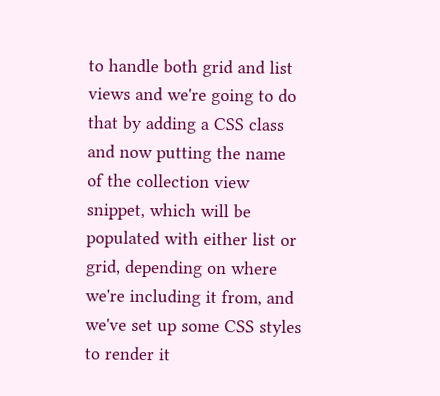to handle both grid and list views and we're going to do that by adding a CSS class and now putting the name of the collection view snippet, which will be populated with either list or grid, depending on where we're including it from, and we've set up some CSS styles to render it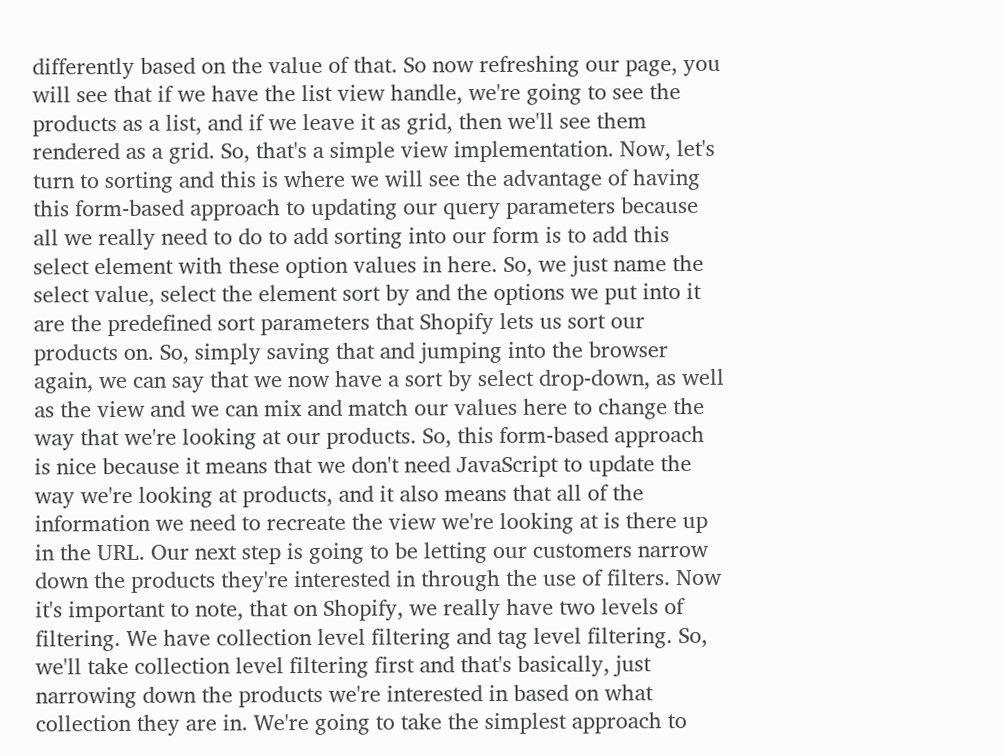differently based on the value of that. So now refreshing our page, you will see that if we have the list view handle, we're going to see the products as a list, and if we leave it as grid, then we'll see them rendered as a grid. So, that's a simple view implementation. Now, let's turn to sorting and this is where we will see the advantage of having this form-based approach to updating our query parameters because all we really need to do to add sorting into our form is to add this select element with these option values in here. So, we just name the select value, select the element sort by and the options we put into it are the predefined sort parameters that Shopify lets us sort our products on. So, simply saving that and jumping into the browser again, we can say that we now have a sort by select drop-down, as well as the view and we can mix and match our values here to change the way that we're looking at our products. So, this form-based approach is nice because it means that we don't need JavaScript to update the way we're looking at products, and it also means that all of the information we need to recreate the view we're looking at is there up in the URL. Our next step is going to be letting our customers narrow down the products they're interested in through the use of filters. Now it's important to note, that on Shopify, we really have two levels of filtering. We have collection level filtering and tag level filtering. So, we'll take collection level filtering first and that's basically, just narrowing down the products we're interested in based on what collection they are in. We're going to take the simplest approach to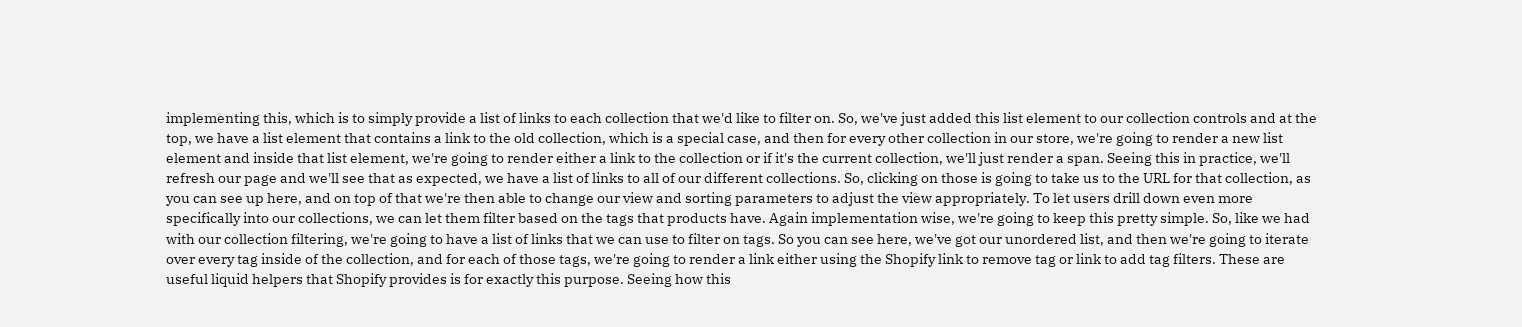implementing this, which is to simply provide a list of links to each collection that we'd like to filter on. So, we've just added this list element to our collection controls and at the top, we have a list element that contains a link to the old collection, which is a special case, and then for every other collection in our store, we're going to render a new list element and inside that list element, we're going to render either a link to the collection or if it's the current collection, we'll just render a span. Seeing this in practice, we'll refresh our page and we'll see that as expected, we have a list of links to all of our different collections. So, clicking on those is going to take us to the URL for that collection, as you can see up here, and on top of that we're then able to change our view and sorting parameters to adjust the view appropriately. To let users drill down even more specifically into our collections, we can let them filter based on the tags that products have. Again implementation wise, we're going to keep this pretty simple. So, like we had with our collection filtering, we're going to have a list of links that we can use to filter on tags. So you can see here, we've got our unordered list, and then we're going to iterate over every tag inside of the collection, and for each of those tags, we're going to render a link either using the Shopify link to remove tag or link to add tag filters. These are useful liquid helpers that Shopify provides is for exactly this purpose. Seeing how this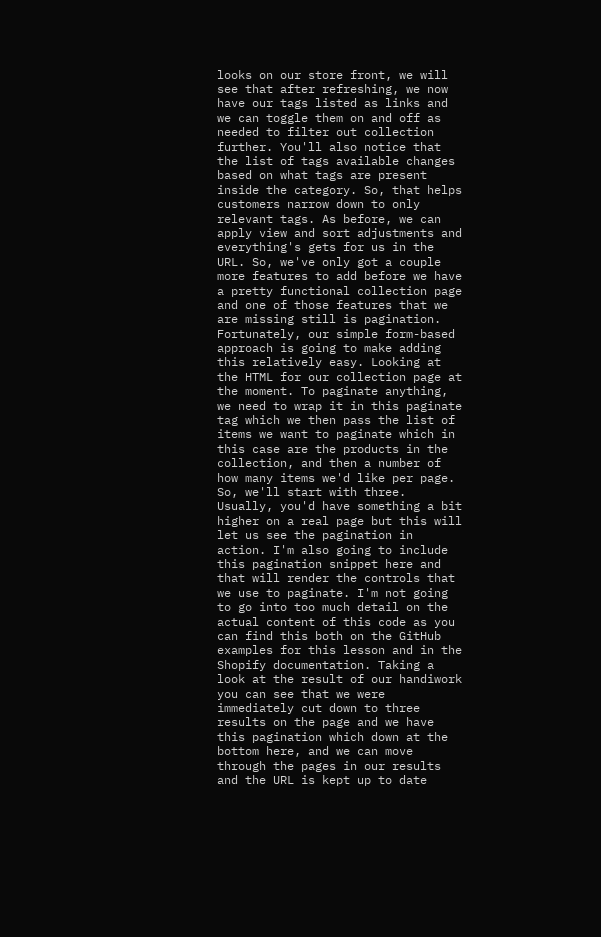looks on our store front, we will see that after refreshing, we now have our tags listed as links and we can toggle them on and off as needed to filter out collection further. You'll also notice that the list of tags available changes based on what tags are present inside the category. So, that helps customers narrow down to only relevant tags. As before, we can apply view and sort adjustments and everything's gets for us in the URL. So, we've only got a couple more features to add before we have a pretty functional collection page and one of those features that we are missing still is pagination. Fortunately, our simple form-based approach is going to make adding this relatively easy. Looking at the HTML for our collection page at the moment. To paginate anything, we need to wrap it in this paginate tag which we then pass the list of items we want to paginate which in this case are the products in the collection, and then a number of how many items we'd like per page. So, we'll start with three. Usually, you'd have something a bit higher on a real page but this will let us see the pagination in action. I'm also going to include this pagination snippet here and that will render the controls that we use to paginate. I'm not going to go into too much detail on the actual content of this code as you can find this both on the GitHub examples for this lesson and in the Shopify documentation. Taking a look at the result of our handiwork you can see that we were immediately cut down to three results on the page and we have this pagination which down at the bottom here, and we can move through the pages in our results and the URL is kept up to date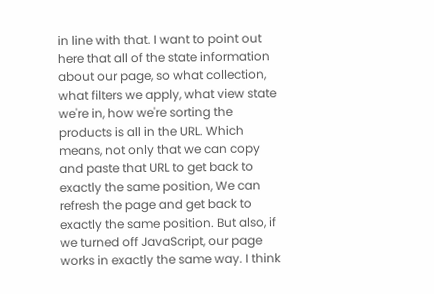in line with that. I want to point out here that all of the state information about our page, so what collection, what filters we apply, what view state we're in, how we're sorting the products is all in the URL. Which means, not only that we can copy and paste that URL to get back to exactly the same position, We can refresh the page and get back to exactly the same position. But also, if we turned off JavaScript, our page works in exactly the same way. I think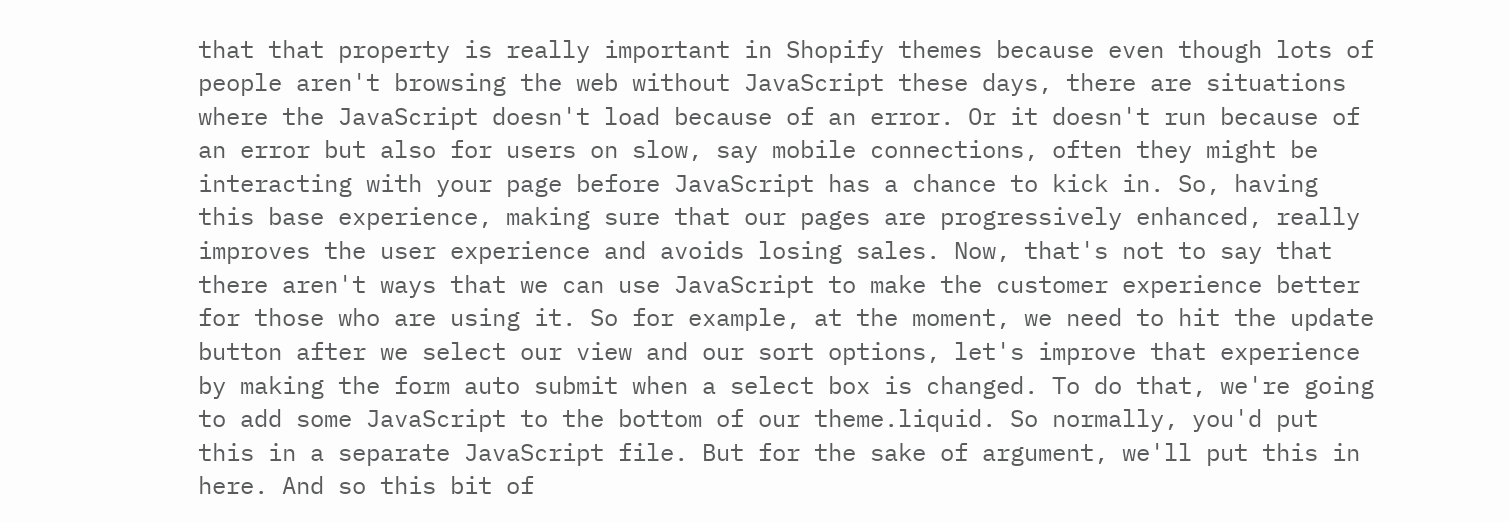that that property is really important in Shopify themes because even though lots of people aren't browsing the web without JavaScript these days, there are situations where the JavaScript doesn't load because of an error. Or it doesn't run because of an error but also for users on slow, say mobile connections, often they might be interacting with your page before JavaScript has a chance to kick in. So, having this base experience, making sure that our pages are progressively enhanced, really improves the user experience and avoids losing sales. Now, that's not to say that there aren't ways that we can use JavaScript to make the customer experience better for those who are using it. So for example, at the moment, we need to hit the update button after we select our view and our sort options, let's improve that experience by making the form auto submit when a select box is changed. To do that, we're going to add some JavaScript to the bottom of our theme.liquid. So normally, you'd put this in a separate JavaScript file. But for the sake of argument, we'll put this in here. And so this bit of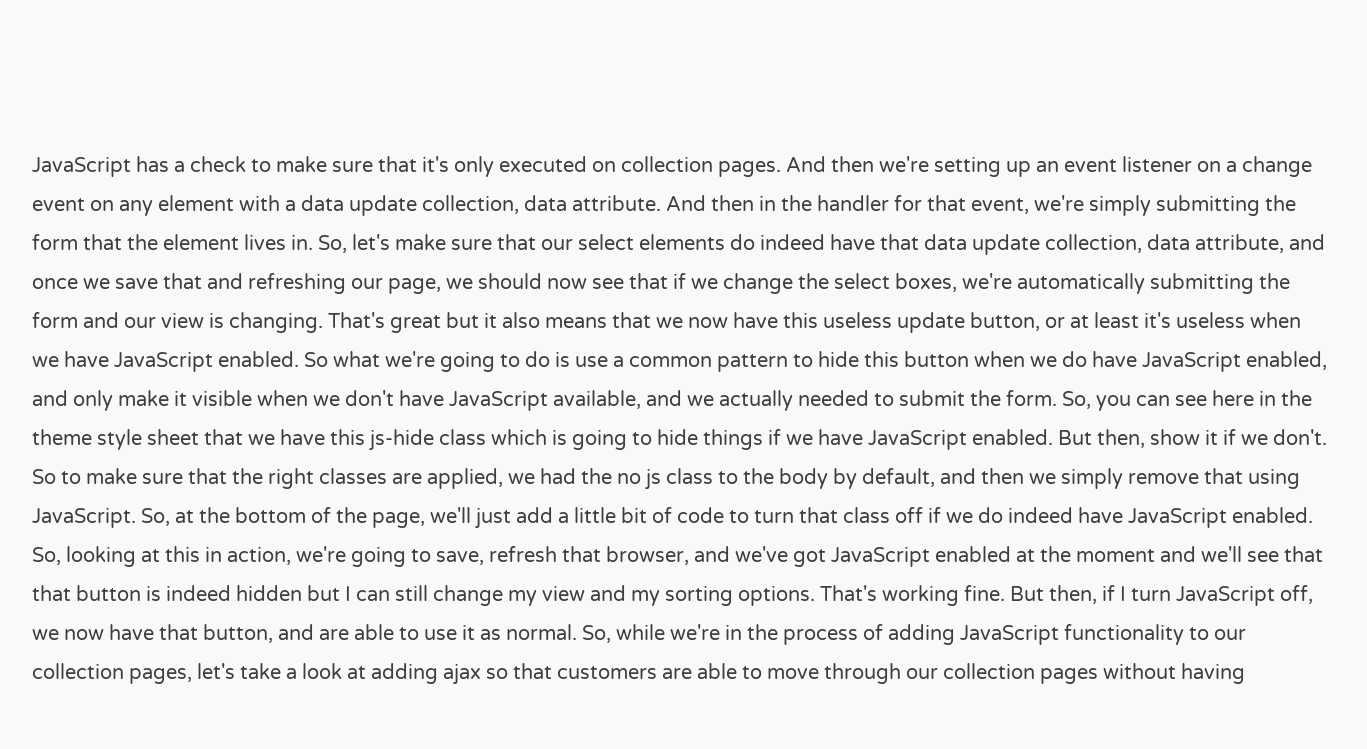JavaScript has a check to make sure that it's only executed on collection pages. And then we're setting up an event listener on a change event on any element with a data update collection, data attribute. And then in the handler for that event, we're simply submitting the form that the element lives in. So, let's make sure that our select elements do indeed have that data update collection, data attribute, and once we save that and refreshing our page, we should now see that if we change the select boxes, we're automatically submitting the form and our view is changing. That's great but it also means that we now have this useless update button, or at least it's useless when we have JavaScript enabled. So what we're going to do is use a common pattern to hide this button when we do have JavaScript enabled, and only make it visible when we don't have JavaScript available, and we actually needed to submit the form. So, you can see here in the theme style sheet that we have this js-hide class which is going to hide things if we have JavaScript enabled. But then, show it if we don't. So to make sure that the right classes are applied, we had the no js class to the body by default, and then we simply remove that using JavaScript. So, at the bottom of the page, we'll just add a little bit of code to turn that class off if we do indeed have JavaScript enabled. So, looking at this in action, we're going to save, refresh that browser, and we've got JavaScript enabled at the moment and we'll see that that button is indeed hidden but I can still change my view and my sorting options. That's working fine. But then, if I turn JavaScript off, we now have that button, and are able to use it as normal. So, while we're in the process of adding JavaScript functionality to our collection pages, let's take a look at adding ajax so that customers are able to move through our collection pages without having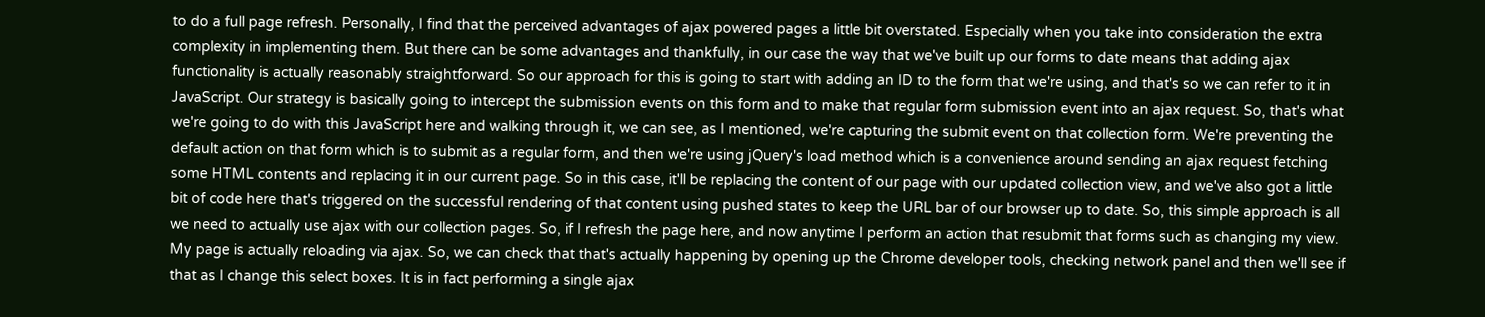to do a full page refresh. Personally, I find that the perceived advantages of ajax powered pages a little bit overstated. Especially when you take into consideration the extra complexity in implementing them. But there can be some advantages and thankfully, in our case the way that we've built up our forms to date means that adding ajax functionality is actually reasonably straightforward. So our approach for this is going to start with adding an ID to the form that we're using, and that's so we can refer to it in JavaScript. Our strategy is basically going to intercept the submission events on this form and to make that regular form submission event into an ajax request. So, that's what we're going to do with this JavaScript here and walking through it, we can see, as I mentioned, we're capturing the submit event on that collection form. We're preventing the default action on that form which is to submit as a regular form, and then we're using jQuery's load method which is a convenience around sending an ajax request fetching some HTML contents and replacing it in our current page. So in this case, it'll be replacing the content of our page with our updated collection view, and we've also got a little bit of code here that's triggered on the successful rendering of that content using pushed states to keep the URL bar of our browser up to date. So, this simple approach is all we need to actually use ajax with our collection pages. So, if I refresh the page here, and now anytime I perform an action that resubmit that forms such as changing my view. My page is actually reloading via ajax. So, we can check that that's actually happening by opening up the Chrome developer tools, checking network panel and then we'll see if that as I change this select boxes. It is in fact performing a single ajax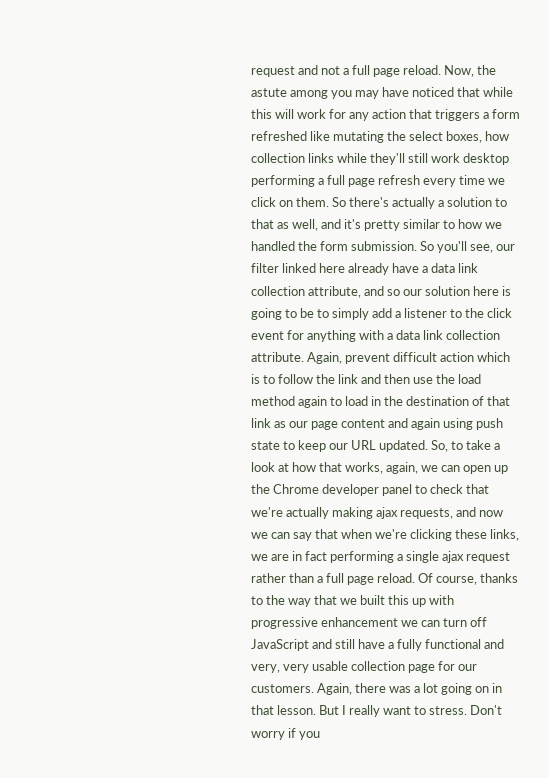request and not a full page reload. Now, the astute among you may have noticed that while this will work for any action that triggers a form refreshed like mutating the select boxes, how collection links while they'll still work desktop performing a full page refresh every time we click on them. So there's actually a solution to that as well, and it's pretty similar to how we handled the form submission. So you'll see, our filter linked here already have a data link collection attribute, and so our solution here is going to be to simply add a listener to the click event for anything with a data link collection attribute. Again, prevent difficult action which is to follow the link and then use the load method again to load in the destination of that link as our page content and again using push state to keep our URL updated. So, to take a look at how that works, again, we can open up the Chrome developer panel to check that we're actually making ajax requests, and now we can say that when we're clicking these links, we are in fact performing a single ajax request rather than a full page reload. Of course, thanks to the way that we built this up with progressive enhancement we can turn off JavaScript and still have a fully functional and very, very usable collection page for our customers. Again, there was a lot going on in that lesson. But I really want to stress. Don't worry if you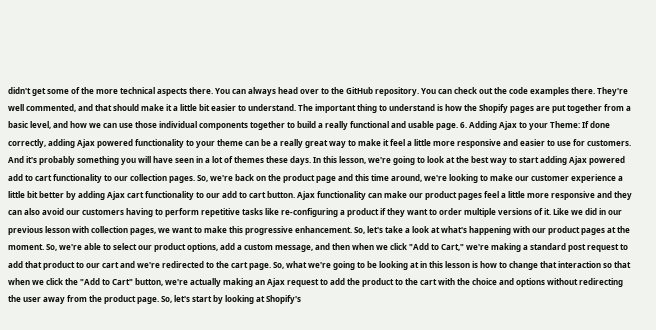didn't get some of the more technical aspects there. You can always head over to the GitHub repository. You can check out the code examples there. They're well commented, and that should make it a little bit easier to understand. The important thing to understand is how the Shopify pages are put together from a basic level, and how we can use those individual components together to build a really functional and usable page. 6. Adding Ajax to your Theme: If done correctly, adding Ajax powered functionality to your theme can be a really great way to make it feel a little more responsive and easier to use for customers. And it's probably something you will have seen in a lot of themes these days. In this lesson, we're going to look at the best way to start adding Ajax powered add to cart functionality to our collection pages. So, we're back on the product page and this time around, we're looking to make our customer experience a little bit better by adding Ajax cart functionality to our add to cart button. Ajax functionality can make our product pages feel a little more responsive and they can also avoid our customers having to perform repetitive tasks like re-configuring a product if they want to order multiple versions of it. Like we did in our previous lesson with collection pages, we want to make this progressive enhancement. So, let's take a look at what's happening with our product pages at the moment. So, we're able to select our product options, add a custom message, and then when we click "Add to Cart," we're making a standard post request to add that product to our cart and we're redirected to the cart page. So, what we're going to be looking at in this lesson is how to change that interaction so that when we click the "Add to Cart" button, we're actually making an Ajax request to add the product to the cart with the choice and options without redirecting the user away from the product page. So, let's start by looking at Shopify's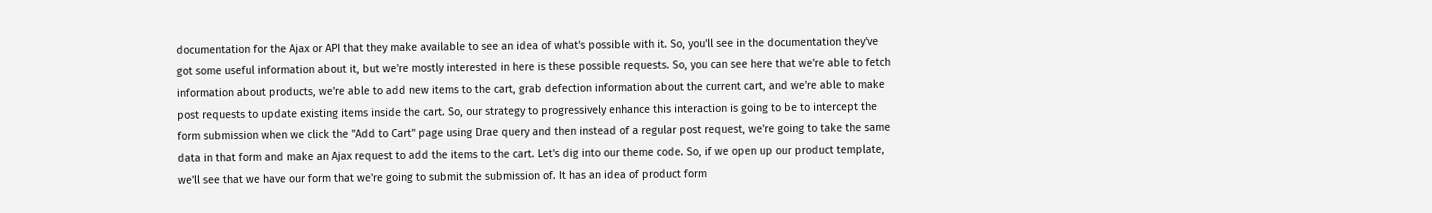documentation for the Ajax or API that they make available to see an idea of what's possible with it. So, you'll see in the documentation they've got some useful information about it, but we're mostly interested in here is these possible requests. So, you can see here that we're able to fetch information about products, we're able to add new items to the cart, grab defection information about the current cart, and we're able to make post requests to update existing items inside the cart. So, our strategy to progressively enhance this interaction is going to be to intercept the form submission when we click the "Add to Cart" page using Drae query and then instead of a regular post request, we're going to take the same data in that form and make an Ajax request to add the items to the cart. Let's dig into our theme code. So, if we open up our product template, we'll see that we have our form that we're going to submit the submission of. It has an idea of product form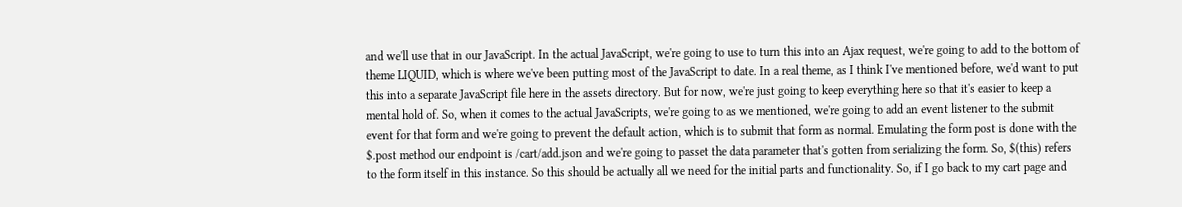and we'll use that in our JavaScript. In the actual JavaScript, we're going to use to turn this into an Ajax request, we're going to add to the bottom of theme LIQUID, which is where we've been putting most of the JavaScript to date. In a real theme, as I think I've mentioned before, we'd want to put this into a separate JavaScript file here in the assets directory. But for now, we're just going to keep everything here so that it's easier to keep a mental hold of. So, when it comes to the actual JavaScripts, we're going to as we mentioned, we're going to add an event listener to the submit event for that form and we're going to prevent the default action, which is to submit that form as normal. Emulating the form post is done with the $.post method our endpoint is /cart/add.json and we're going to passet the data parameter that's gotten from serializing the form. So, $(this) refers to the form itself in this instance. So this should be actually all we need for the initial parts and functionality. So, if I go back to my cart page and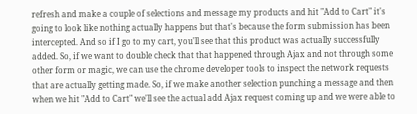refresh and make a couple of selections and message my products and hit "Add to Cart" it's going to look like nothing actually happens but that's because the form submission has been intercepted. And so if I go to my cart, you'll see that this product was actually successfully added. So, if we want to double check that that happened through Ajax and not through some other form or magic, we can use the chrome developer tools to inspect the network requests that are actually getting made. So, if we make another selection punching a message and then when we hit "Add to Cart" we'll see the actual add Ajax request coming up and we were able to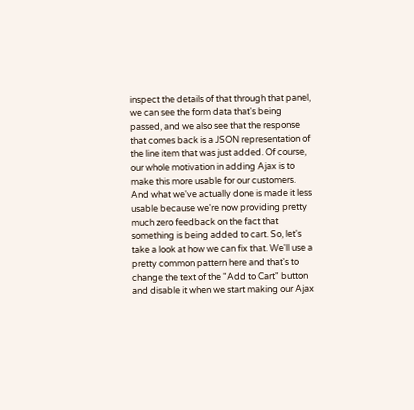inspect the details of that through that panel, we can see the form data that's being passed, and we also see that the response that comes back is a JSON representation of the line item that was just added. Of course, our whole motivation in adding Ajax is to make this more usable for our customers. And what we've actually done is made it less usable because we're now providing pretty much zero feedback on the fact that something is being added to cart. So, let's take a look at how we can fix that. We'll use a pretty common pattern here and that's to change the text of the "Add to Cart" button and disable it when we start making our Ajax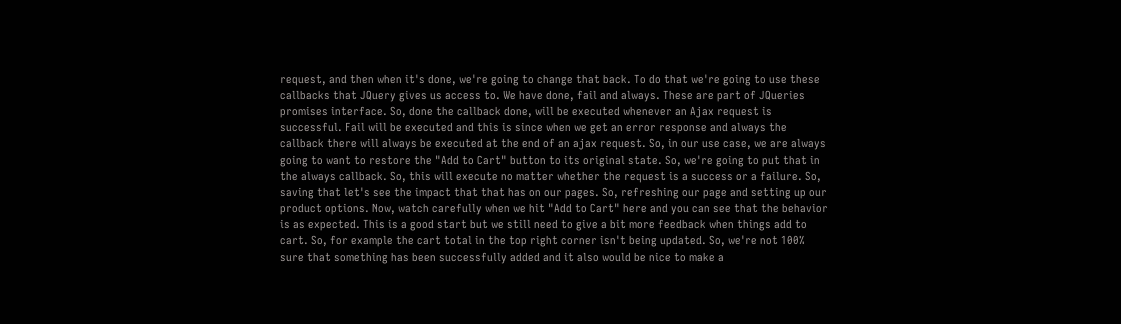request, and then when it's done, we're going to change that back. To do that we're going to use these callbacks that JQuery gives us access to. We have done, fail and always. These are part of JQueries promises interface. So, done the callback done, will be executed whenever an Ajax request is successful. Fail will be executed and this is since when we get an error response and always the callback there will always be executed at the end of an ajax request. So, in our use case, we are always going to want to restore the "Add to Cart" button to its original state. So, we're going to put that in the always callback. So, this will execute no matter whether the request is a success or a failure. So, saving that let's see the impact that that has on our pages. So, refreshing our page and setting up our product options. Now, watch carefully when we hit "Add to Cart" here and you can see that the behavior is as expected. This is a good start but we still need to give a bit more feedback when things add to cart. So, for example the cart total in the top right corner isn't being updated. So, we're not 100% sure that something has been successfully added and it also would be nice to make a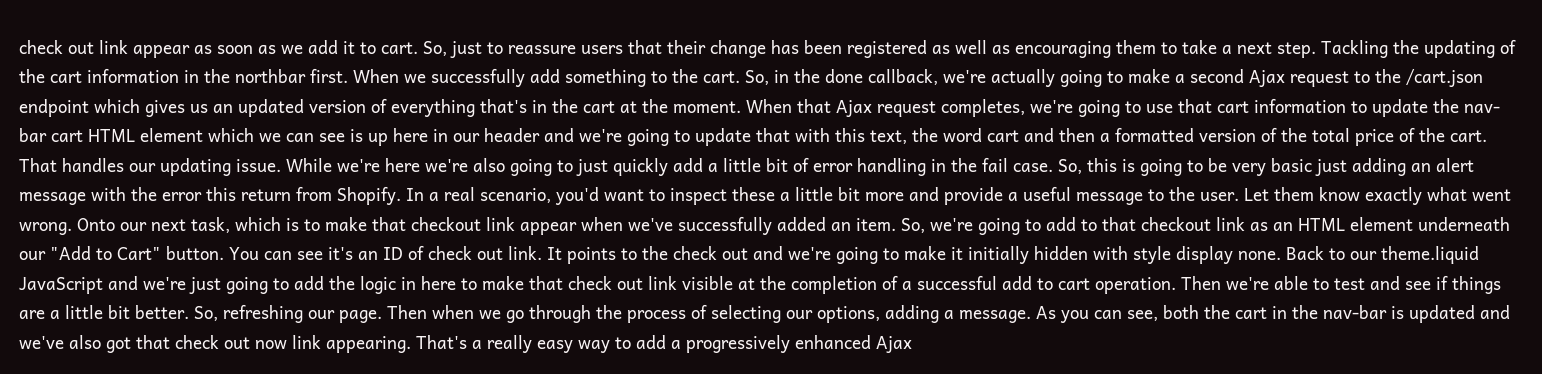check out link appear as soon as we add it to cart. So, just to reassure users that their change has been registered as well as encouraging them to take a next step. Tackling the updating of the cart information in the northbar first. When we successfully add something to the cart. So, in the done callback, we're actually going to make a second Ajax request to the /cart.json endpoint which gives us an updated version of everything that's in the cart at the moment. When that Ajax request completes, we're going to use that cart information to update the nav-bar cart HTML element which we can see is up here in our header and we're going to update that with this text, the word cart and then a formatted version of the total price of the cart. That handles our updating issue. While we're here we're also going to just quickly add a little bit of error handling in the fail case. So, this is going to be very basic just adding an alert message with the error this return from Shopify. In a real scenario, you'd want to inspect these a little bit more and provide a useful message to the user. Let them know exactly what went wrong. Onto our next task, which is to make that checkout link appear when we've successfully added an item. So, we're going to add to that checkout link as an HTML element underneath our "Add to Cart" button. You can see it's an ID of check out link. It points to the check out and we're going to make it initially hidden with style display none. Back to our theme.liquid JavaScript and we're just going to add the logic in here to make that check out link visible at the completion of a successful add to cart operation. Then we're able to test and see if things are a little bit better. So, refreshing our page. Then when we go through the process of selecting our options, adding a message. As you can see, both the cart in the nav-bar is updated and we've also got that check out now link appearing. That's a really easy way to add a progressively enhanced Ajax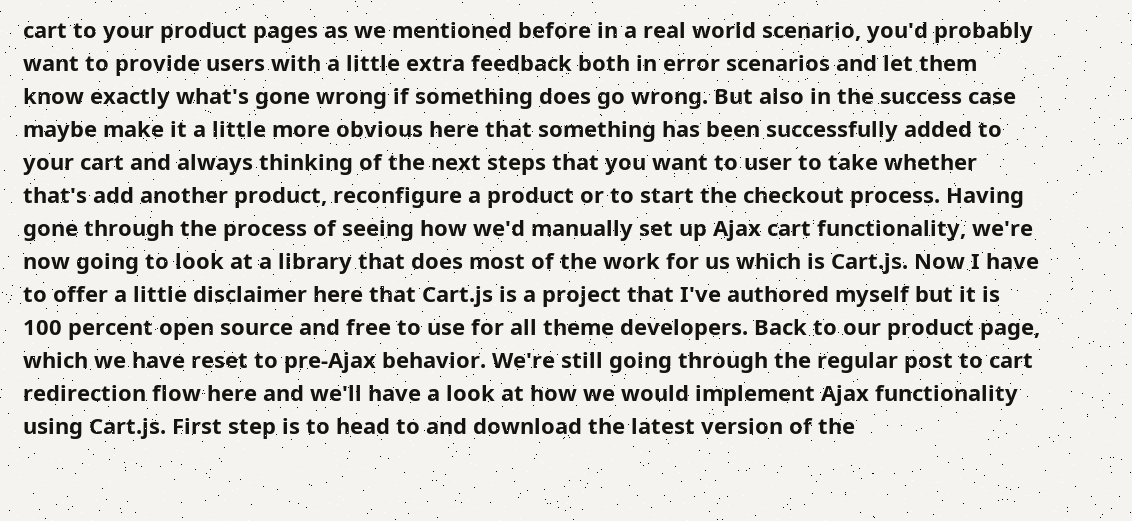cart to your product pages as we mentioned before in a real world scenario, you'd probably want to provide users with a little extra feedback both in error scenarios and let them know exactly what's gone wrong if something does go wrong. But also in the success case maybe make it a little more obvious here that something has been successfully added to your cart and always thinking of the next steps that you want to user to take whether that's add another product, reconfigure a product or to start the checkout process. Having gone through the process of seeing how we'd manually set up Ajax cart functionality, we're now going to look at a library that does most of the work for us which is Cart.js. Now I have to offer a little disclaimer here that Cart.js is a project that I've authored myself but it is 100 percent open source and free to use for all theme developers. Back to our product page, which we have reset to pre-Ajax behavior. We're still going through the regular post to cart redirection flow here and we'll have a look at how we would implement Ajax functionality using Cart.js. First step is to head to and download the latest version of the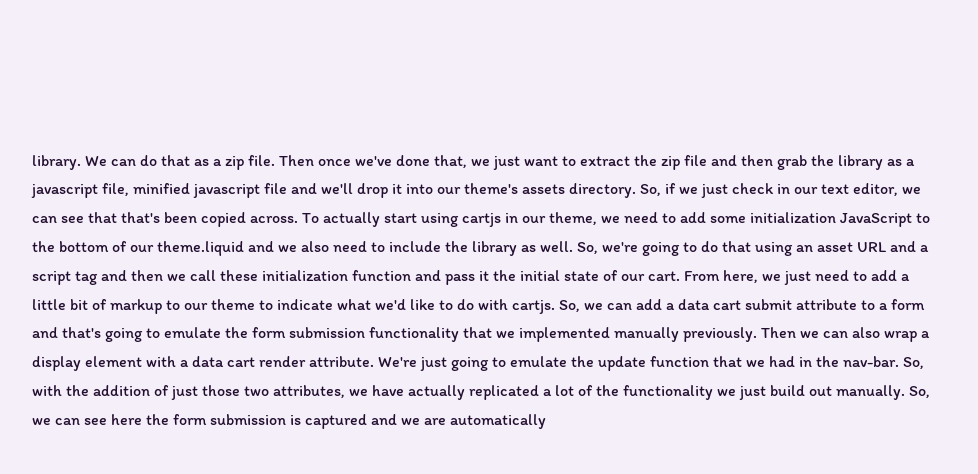library. We can do that as a zip file. Then once we've done that, we just want to extract the zip file and then grab the library as a javascript file, minified javascript file and we'll drop it into our theme's assets directory. So, if we just check in our text editor, we can see that that's been copied across. To actually start using cartjs in our theme, we need to add some initialization JavaScript to the bottom of our theme.liquid and we also need to include the library as well. So, we're going to do that using an asset URL and a script tag and then we call these initialization function and pass it the initial state of our cart. From here, we just need to add a little bit of markup to our theme to indicate what we'd like to do with cartjs. So, we can add a data cart submit attribute to a form and that's going to emulate the form submission functionality that we implemented manually previously. Then we can also wrap a display element with a data cart render attribute. We're just going to emulate the update function that we had in the nav-bar. So, with the addition of just those two attributes, we have actually replicated a lot of the functionality we just build out manually. So, we can see here the form submission is captured and we are automatically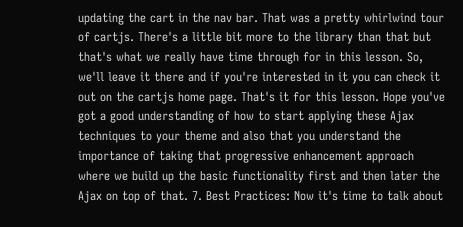updating the cart in the nav bar. That was a pretty whirlwind tour of cartjs. There's a little bit more to the library than that but that's what we really have time through for in this lesson. So, we'll leave it there and if you're interested in it you can check it out on the cartjs home page. That's it for this lesson. Hope you've got a good understanding of how to start applying these Ajax techniques to your theme and also that you understand the importance of taking that progressive enhancement approach where we build up the basic functionality first and then later the Ajax on top of that. 7. Best Practices: Now it's time to talk about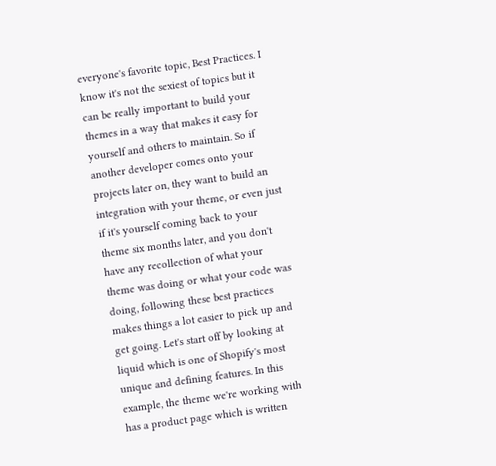everyone's favorite topic, Best Practices. I know it's not the sexiest of topics but it can be really important to build your themes in a way that makes it easy for yourself and others to maintain. So if another developer comes onto your projects later on, they want to build an integration with your theme, or even just if it's yourself coming back to your theme six months later, and you don't have any recollection of what your theme was doing or what your code was doing, following these best practices makes things a lot easier to pick up and get going. Let's start off by looking at liquid which is one of Shopify's most unique and defining features. In this example, the theme we're working with has a product page which is written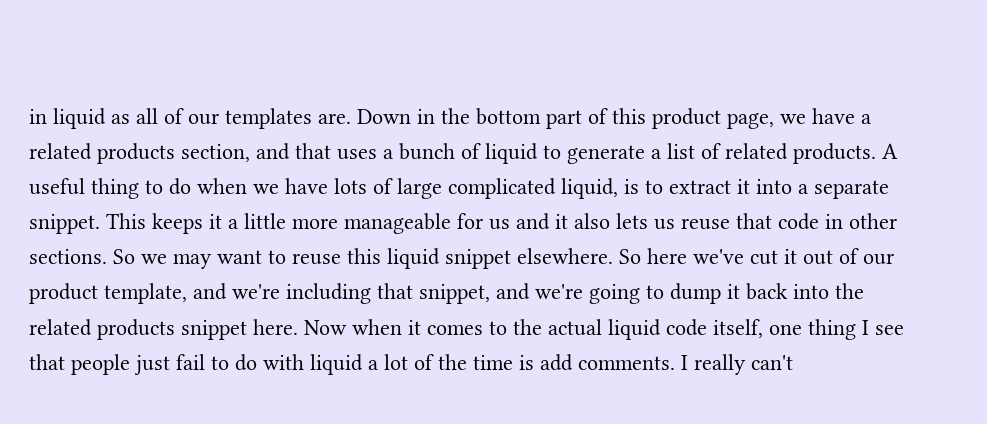in liquid as all of our templates are. Down in the bottom part of this product page, we have a related products section, and that uses a bunch of liquid to generate a list of related products. A useful thing to do when we have lots of large complicated liquid, is to extract it into a separate snippet. This keeps it a little more manageable for us and it also lets us reuse that code in other sections. So we may want to reuse this liquid snippet elsewhere. So here we've cut it out of our product template, and we're including that snippet, and we're going to dump it back into the related products snippet here. Now when it comes to the actual liquid code itself, one thing I see that people just fail to do with liquid a lot of the time is add comments. I really can't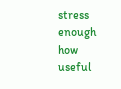stress enough how useful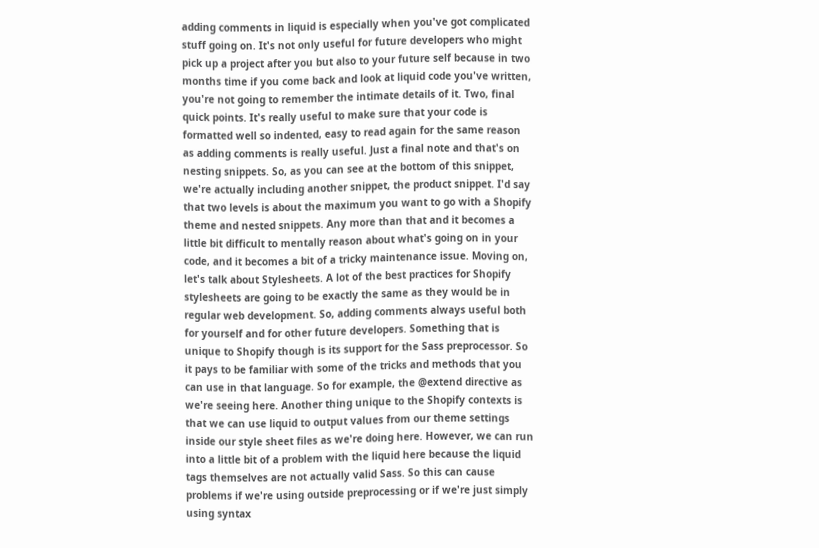adding comments in liquid is especially when you've got complicated stuff going on. It's not only useful for future developers who might pick up a project after you but also to your future self because in two months time if you come back and look at liquid code you've written, you're not going to remember the intimate details of it. Two, final quick points. It's really useful to make sure that your code is formatted well so indented, easy to read again for the same reason as adding comments is really useful. Just a final note and that's on nesting snippets. So, as you can see at the bottom of this snippet, we're actually including another snippet, the product snippet. I'd say that two levels is about the maximum you want to go with a Shopify theme and nested snippets. Any more than that and it becomes a little bit difficult to mentally reason about what's going on in your code, and it becomes a bit of a tricky maintenance issue. Moving on, let's talk about Stylesheets. A lot of the best practices for Shopify stylesheets are going to be exactly the same as they would be in regular web development. So, adding comments always useful both for yourself and for other future developers. Something that is unique to Shopify though is its support for the Sass preprocessor. So it pays to be familiar with some of the tricks and methods that you can use in that language. So for example, the @extend directive as we're seeing here. Another thing unique to the Shopify contexts is that we can use liquid to output values from our theme settings inside our style sheet files as we're doing here. However, we can run into a little bit of a problem with the liquid here because the liquid tags themselves are not actually valid Sass. So this can cause problems if we're using outside preprocessing or if we're just simply using syntax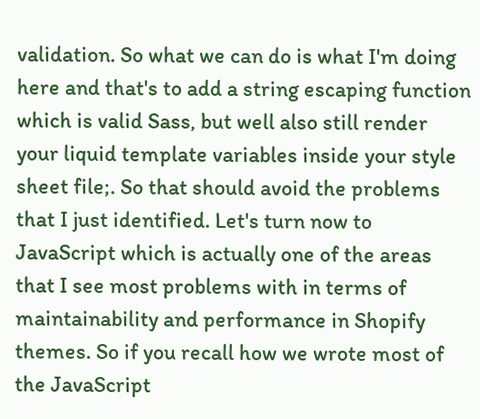validation. So what we can do is what I'm doing here and that's to add a string escaping function which is valid Sass, but well also still render your liquid template variables inside your style sheet file;. So that should avoid the problems that I just identified. Let's turn now to JavaScript which is actually one of the areas that I see most problems with in terms of maintainability and performance in Shopify themes. So if you recall how we wrote most of the JavaScript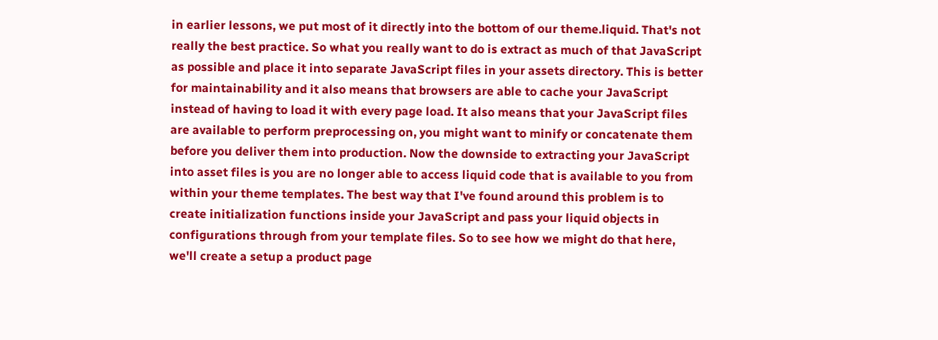in earlier lessons, we put most of it directly into the bottom of our theme.liquid. That's not really the best practice. So what you really want to do is extract as much of that JavaScript as possible and place it into separate JavaScript files in your assets directory. This is better for maintainability and it also means that browsers are able to cache your JavaScript instead of having to load it with every page load. It also means that your JavaScript files are available to perform preprocessing on, you might want to minify or concatenate them before you deliver them into production. Now the downside to extracting your JavaScript into asset files is you are no longer able to access liquid code that is available to you from within your theme templates. The best way that I've found around this problem is to create initialization functions inside your JavaScript and pass your liquid objects in configurations through from your template files. So to see how we might do that here, we'll create a setup a product page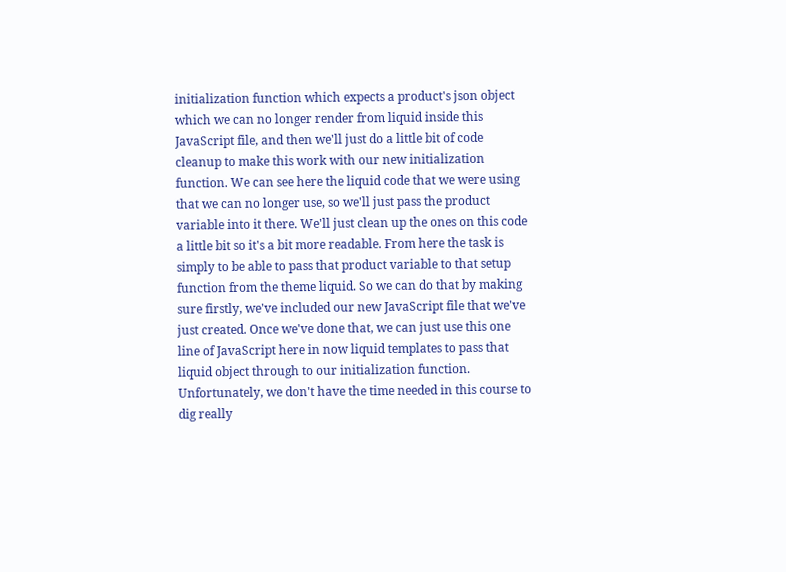initialization function which expects a product's json object which we can no longer render from liquid inside this JavaScript file, and then we'll just do a little bit of code cleanup to make this work with our new initialization function. We can see here the liquid code that we were using that we can no longer use, so we'll just pass the product variable into it there. We'll just clean up the ones on this code a little bit so it's a bit more readable. From here the task is simply to be able to pass that product variable to that setup function from the theme liquid. So we can do that by making sure firstly, we've included our new JavaScript file that we've just created. Once we've done that, we can just use this one line of JavaScript here in now liquid templates to pass that liquid object through to our initialization function. Unfortunately, we don't have the time needed in this course to dig really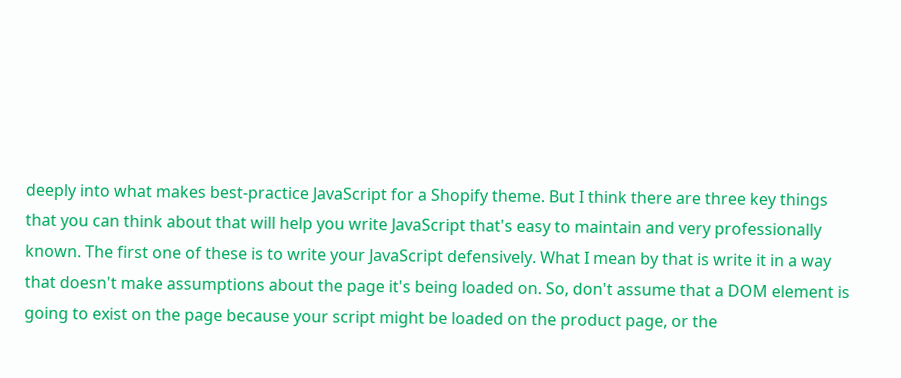deeply into what makes best-practice JavaScript for a Shopify theme. But I think there are three key things that you can think about that will help you write JavaScript that's easy to maintain and very professionally known. The first one of these is to write your JavaScript defensively. What I mean by that is write it in a way that doesn't make assumptions about the page it's being loaded on. So, don't assume that a DOM element is going to exist on the page because your script might be loaded on the product page, or the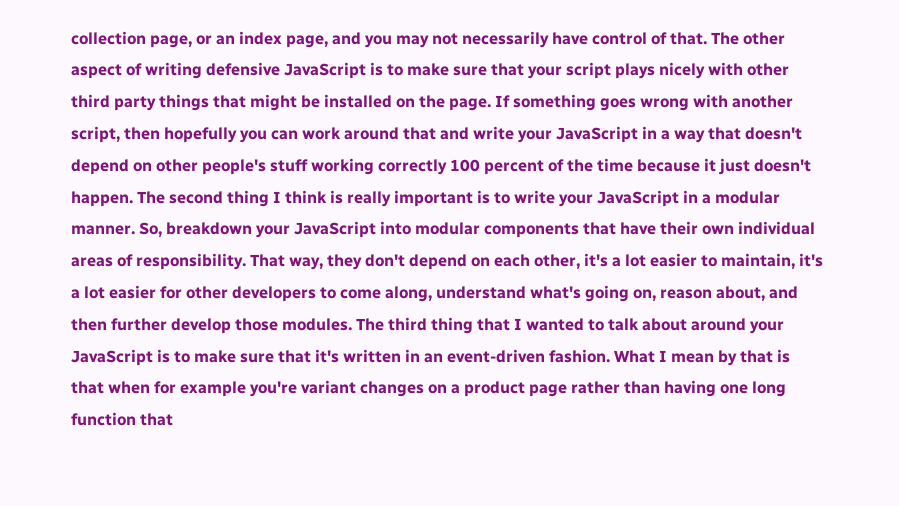collection page, or an index page, and you may not necessarily have control of that. The other aspect of writing defensive JavaScript is to make sure that your script plays nicely with other third party things that might be installed on the page. If something goes wrong with another script, then hopefully you can work around that and write your JavaScript in a way that doesn't depend on other people's stuff working correctly 100 percent of the time because it just doesn't happen. The second thing I think is really important is to write your JavaScript in a modular manner. So, breakdown your JavaScript into modular components that have their own individual areas of responsibility. That way, they don't depend on each other, it's a lot easier to maintain, it's a lot easier for other developers to come along, understand what's going on, reason about, and then further develop those modules. The third thing that I wanted to talk about around your JavaScript is to make sure that it's written in an event-driven fashion. What I mean by that is that when for example you're variant changes on a product page rather than having one long function that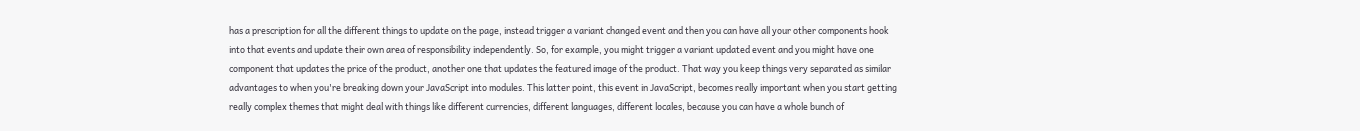has a prescription for all the different things to update on the page, instead trigger a variant changed event and then you can have all your other components hook into that events and update their own area of responsibility independently. So, for example, you might trigger a variant updated event and you might have one component that updates the price of the product, another one that updates the featured image of the product. That way you keep things very separated as similar advantages to when you're breaking down your JavaScript into modules. This latter point, this event in JavaScript, becomes really important when you start getting really complex themes that might deal with things like different currencies, different languages, different locales, because you can have a whole bunch of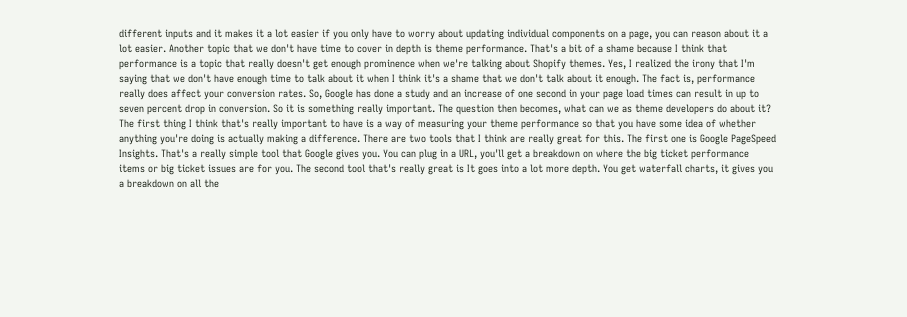different inputs and it makes it a lot easier if you only have to worry about updating individual components on a page, you can reason about it a lot easier. Another topic that we don't have time to cover in depth is theme performance. That's a bit of a shame because I think that performance is a topic that really doesn't get enough prominence when we're talking about Shopify themes. Yes, I realized the irony that I'm saying that we don't have enough time to talk about it when I think it's a shame that we don't talk about it enough. The fact is, performance really does affect your conversion rates. So, Google has done a study and an increase of one second in your page load times can result in up to seven percent drop in conversion. So it is something really important. The question then becomes, what can we as theme developers do about it? The first thing I think that's really important to have is a way of measuring your theme performance so that you have some idea of whether anything you're doing is actually making a difference. There are two tools that I think are really great for this. The first one is Google PageSpeed Insights. That's a really simple tool that Google gives you. You can plug in a URL, you'll get a breakdown on where the big ticket performance items or big ticket issues are for you. The second tool that's really great is It goes into a lot more depth. You get waterfall charts, it gives you a breakdown on all the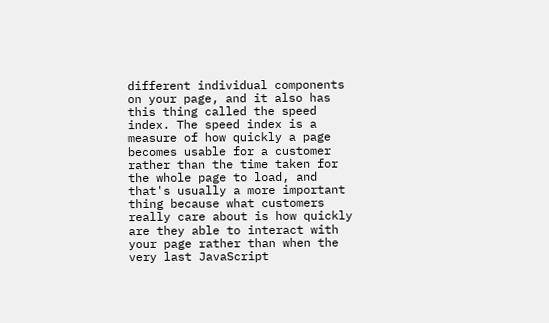different individual components on your page, and it also has this thing called the speed index. The speed index is a measure of how quickly a page becomes usable for a customer rather than the time taken for the whole page to load, and that's usually a more important thing because what customers really care about is how quickly are they able to interact with your page rather than when the very last JavaScript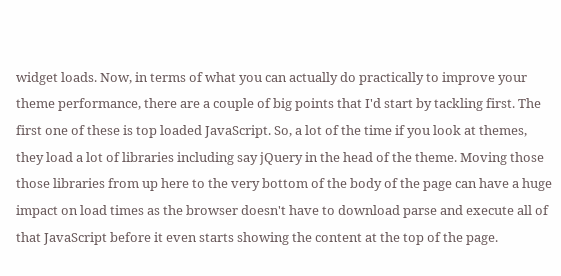widget loads. Now, in terms of what you can actually do practically to improve your theme performance, there are a couple of big points that I'd start by tackling first. The first one of these is top loaded JavaScript. So, a lot of the time if you look at themes, they load a lot of libraries including say jQuery in the head of the theme. Moving those those libraries from up here to the very bottom of the body of the page can have a huge impact on load times as the browser doesn't have to download parse and execute all of that JavaScript before it even starts showing the content at the top of the page.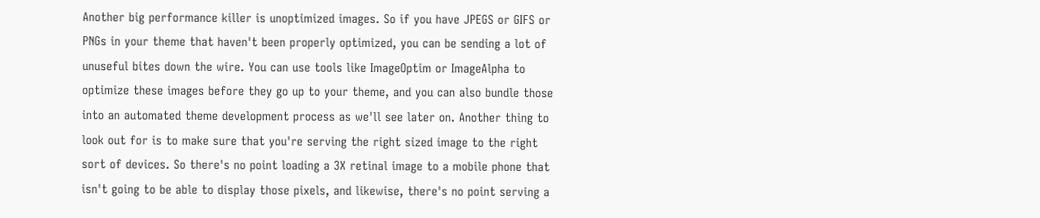Another big performance killer is unoptimized images. So if you have JPEGS or GIFS or PNGs in your theme that haven't been properly optimized, you can be sending a lot of unuseful bites down the wire. You can use tools like ImageOptim or ImageAlpha to optimize these images before they go up to your theme, and you can also bundle those into an automated theme development process as we'll see later on. Another thing to look out for is to make sure that you're serving the right sized image to the right sort of devices. So there's no point loading a 3X retinal image to a mobile phone that isn't going to be able to display those pixels, and likewise, there's no point serving a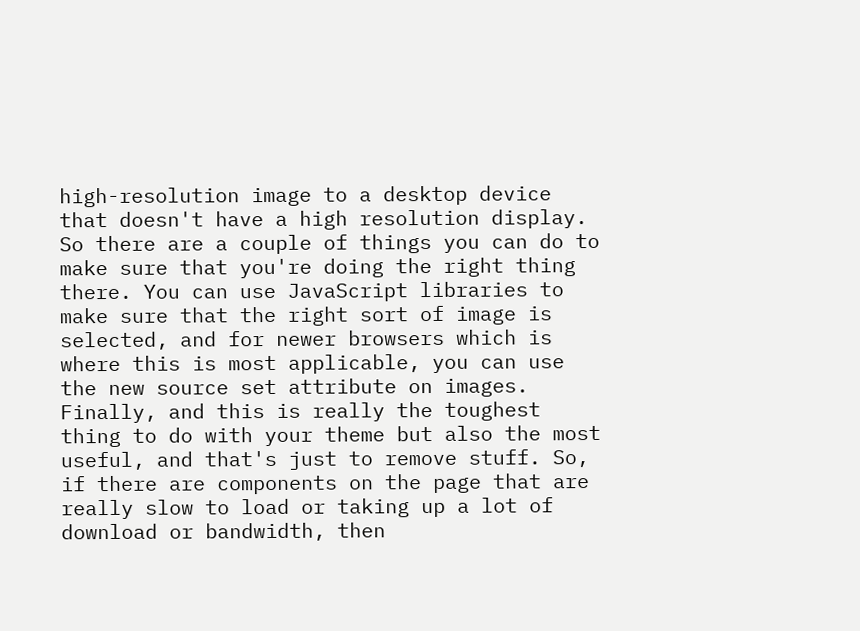high-resolution image to a desktop device that doesn't have a high resolution display. So there are a couple of things you can do to make sure that you're doing the right thing there. You can use JavaScript libraries to make sure that the right sort of image is selected, and for newer browsers which is where this is most applicable, you can use the new source set attribute on images. Finally, and this is really the toughest thing to do with your theme but also the most useful, and that's just to remove stuff. So, if there are components on the page that are really slow to load or taking up a lot of download or bandwidth, then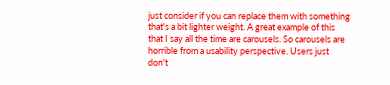just consider if you can replace them with something that's a bit lighter weight. A great example of this that I say all the time are carousels. So carousels are horrible from a usability perspective. Users just don't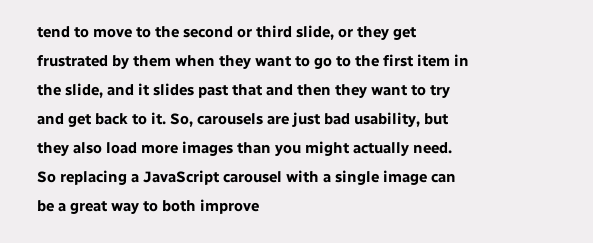tend to move to the second or third slide, or they get frustrated by them when they want to go to the first item in the slide, and it slides past that and then they want to try and get back to it. So, carousels are just bad usability, but they also load more images than you might actually need. So replacing a JavaScript carousel with a single image can be a great way to both improve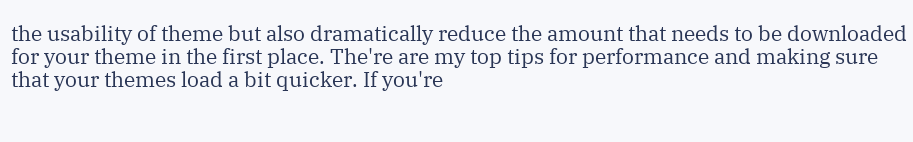the usability of theme but also dramatically reduce the amount that needs to be downloaded for your theme in the first place. The're are my top tips for performance and making sure that your themes load a bit quicker. If you're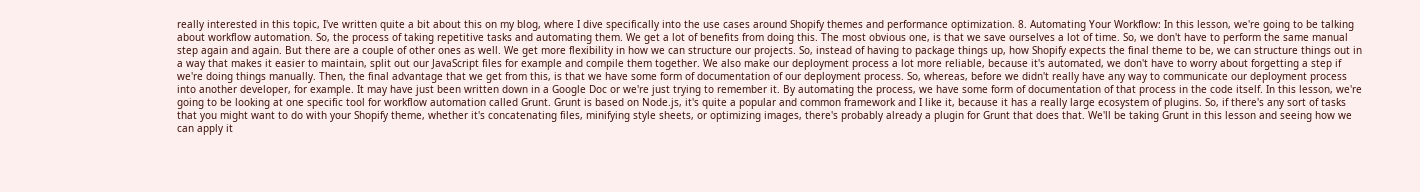really interested in this topic, I've written quite a bit about this on my blog, where I dive specifically into the use cases around Shopify themes and performance optimization. 8. Automating Your Workflow: In this lesson, we're going to be talking about workflow automation. So, the process of taking repetitive tasks and automating them. We get a lot of benefits from doing this. The most obvious one, is that we save ourselves a lot of time. So, we don't have to perform the same manual step again and again. But there are a couple of other ones as well. We get more flexibility in how we can structure our projects. So, instead of having to package things up, how Shopify expects the final theme to be, we can structure things out in a way that makes it easier to maintain, split out our JavaScript files for example and compile them together. We also make our deployment process a lot more reliable, because it's automated, we don't have to worry about forgetting a step if we're doing things manually. Then, the final advantage that we get from this, is that we have some form of documentation of our deployment process. So, whereas, before we didn't really have any way to communicate our deployment process into another developer, for example. It may have just been written down in a Google Doc or we're just trying to remember it. By automating the process, we have some form of documentation of that process in the code itself. In this lesson, we're going to be looking at one specific tool for workflow automation called Grunt. Grunt is based on Node.js, it's quite a popular and common framework and I like it, because it has a really large ecosystem of plugins. So, if there's any sort of tasks that you might want to do with your Shopify theme, whether it's concatenating files, minifying style sheets, or optimizing images, there's probably already a plugin for Grunt that does that. We'll be taking Grunt in this lesson and seeing how we can apply it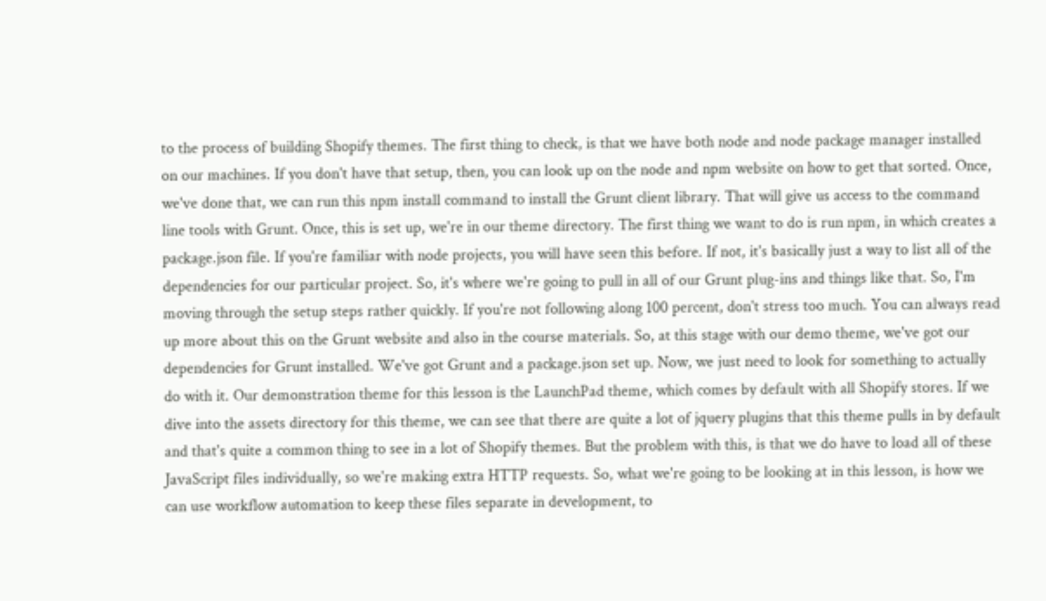to the process of building Shopify themes. The first thing to check, is that we have both node and node package manager installed on our machines. If you don't have that setup, then, you can look up on the node and npm website on how to get that sorted. Once, we've done that, we can run this npm install command to install the Grunt client library. That will give us access to the command line tools with Grunt. Once, this is set up, we're in our theme directory. The first thing we want to do is run npm, in which creates a package.json file. If you're familiar with node projects, you will have seen this before. If not, it's basically just a way to list all of the dependencies for our particular project. So, it's where we're going to pull in all of our Grunt plug-ins and things like that. So, I'm moving through the setup steps rather quickly. If you're not following along 100 percent, don't stress too much. You can always read up more about this on the Grunt website and also in the course materials. So, at this stage with our demo theme, we've got our dependencies for Grunt installed. We've got Grunt and a package.json set up. Now, we just need to look for something to actually do with it. Our demonstration theme for this lesson is the LaunchPad theme, which comes by default with all Shopify stores. If we dive into the assets directory for this theme, we can see that there are quite a lot of jquery plugins that this theme pulls in by default and that's quite a common thing to see in a lot of Shopify themes. But the problem with this, is that we do have to load all of these JavaScript files individually, so we're making extra HTTP requests. So, what we're going to be looking at in this lesson, is how we can use workflow automation to keep these files separate in development, to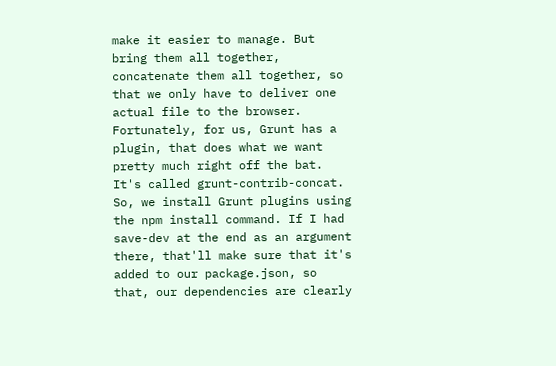make it easier to manage. But bring them all together, concatenate them all together, so that we only have to deliver one actual file to the browser. Fortunately, for us, Grunt has a plugin, that does what we want pretty much right off the bat. It's called grunt-contrib-concat. So, we install Grunt plugins using the npm install command. If I had save-dev at the end as an argument there, that'll make sure that it's added to our package.json, so that, our dependencies are clearly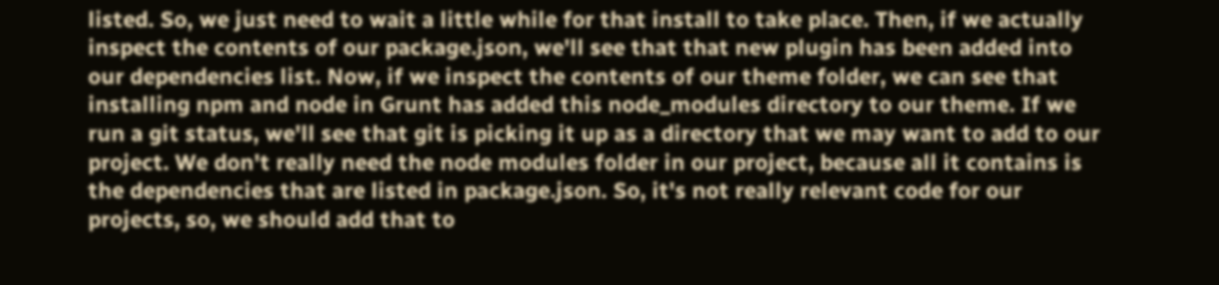listed. So, we just need to wait a little while for that install to take place. Then, if we actually inspect the contents of our package.json, we'll see that that new plugin has been added into our dependencies list. Now, if we inspect the contents of our theme folder, we can see that installing npm and node in Grunt has added this node_modules directory to our theme. If we run a git status, we'll see that git is picking it up as a directory that we may want to add to our project. We don't really need the node modules folder in our project, because all it contains is the dependencies that are listed in package.json. So, it's not really relevant code for our projects, so, we should add that to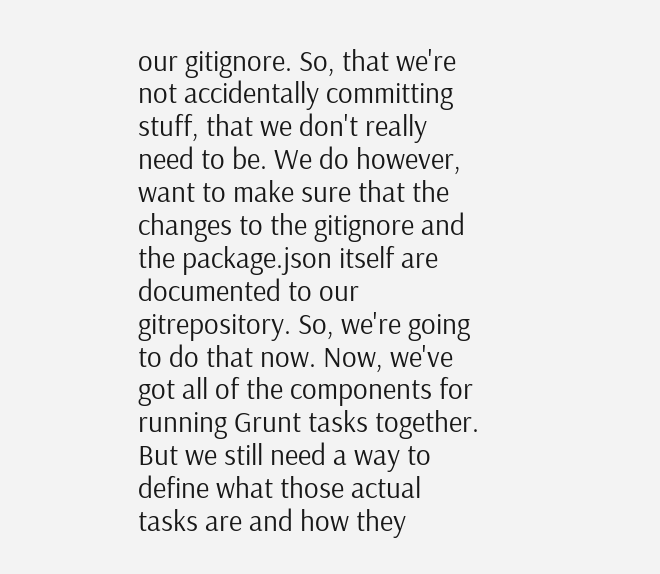our gitignore. So, that we're not accidentally committing stuff, that we don't really need to be. We do however, want to make sure that the changes to the gitignore and the package.json itself are documented to our gitrepository. So, we're going to do that now. Now, we've got all of the components for running Grunt tasks together. But we still need a way to define what those actual tasks are and how they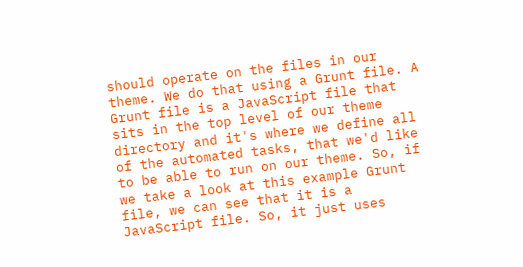should operate on the files in our theme. We do that using a Grunt file. A Grunt file is a JavaScript file that sits in the top level of our theme directory and it's where we define all of the automated tasks, that we'd like to be able to run on our theme. So, if we take a look at this example Grunt file, we can see that it is a JavaScript file. So, it just uses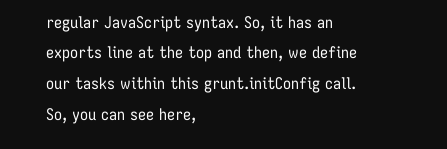regular JavaScript syntax. So, it has an exports line at the top and then, we define our tasks within this grunt.initConfig call. So, you can see here,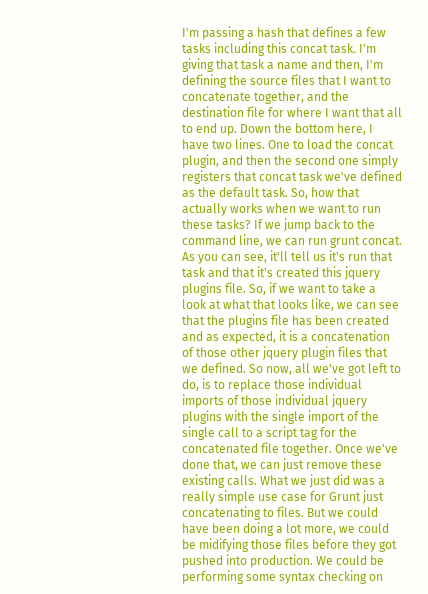I'm passing a hash that defines a few tasks including this concat task. I'm giving that task a name and then, I'm defining the source files that I want to concatenate together, and the destination file for where I want that all to end up. Down the bottom here, I have two lines. One to load the concat plugin, and then the second one simply registers that concat task we've defined as the default task. So, how that actually works when we want to run these tasks? If we jump back to the command line, we can run grunt concat. As you can see, it'll tell us it's run that task and that it's created this jquery plugins file. So, if we want to take a look at what that looks like, we can see that the plugins file has been created and as expected, it is a concatenation of those other jquery plugin files that we defined. So now, all we've got left to do, is to replace those individual imports of those individual jquery plugins with the single import of the single call to a script tag for the concatenated file together. Once we've done that, we can just remove these existing calls. What we just did was a really simple use case for Grunt just concatenating to files. But we could have been doing a lot more, we could be midifying those files before they got pushed into production. We could be performing some syntax checking on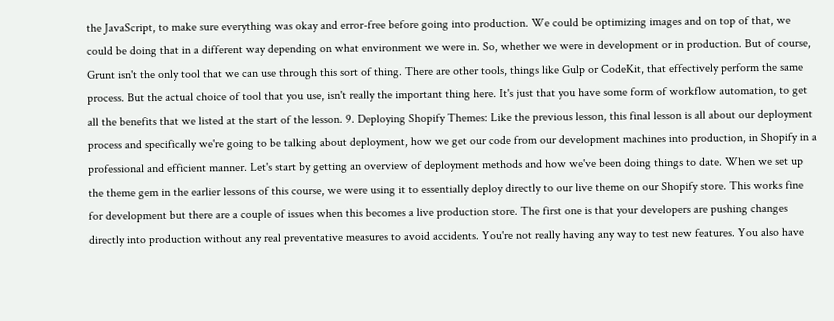the JavaScript, to make sure everything was okay and error-free before going into production. We could be optimizing images and on top of that, we could be doing that in a different way depending on what environment we were in. So, whether we were in development or in production. But of course, Grunt isn't the only tool that we can use through this sort of thing. There are other tools, things like Gulp or CodeKit, that effectively perform the same process. But the actual choice of tool that you use, isn't really the important thing here. It's just that you have some form of workflow automation, to get all the benefits that we listed at the start of the lesson. 9. Deploying Shopify Themes: Like the previous lesson, this final lesson is all about our deployment process and specifically we're going to be talking about deployment, how we get our code from our development machines into production, in Shopify in a professional and efficient manner. Let's start by getting an overview of deployment methods and how we've been doing things to date. When we set up the theme gem in the earlier lessons of this course, we were using it to essentially deploy directly to our live theme on our Shopify store. This works fine for development but there are a couple of issues when this becomes a live production store. The first one is that your developers are pushing changes directly into production without any real preventative measures to avoid accidents. You're not really having any way to test new features. You also have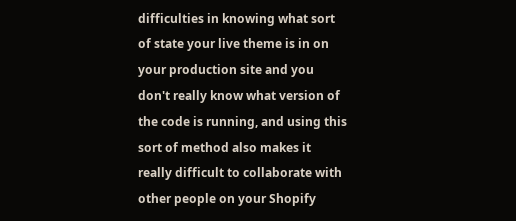difficulties in knowing what sort of state your live theme is in on your production site and you don't really know what version of the code is running, and using this sort of method also makes it really difficult to collaborate with other people on your Shopify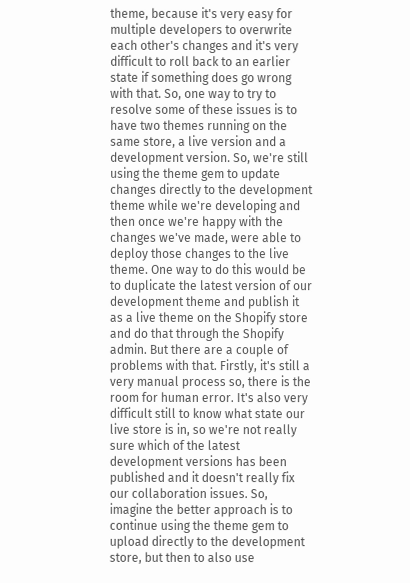theme, because it's very easy for multiple developers to overwrite each other's changes and it's very difficult to roll back to an earlier state if something does go wrong with that. So, one way to try to resolve some of these issues is to have two themes running on the same store, a live version and a development version. So, we're still using the theme gem to update changes directly to the development theme while we're developing and then once we're happy with the changes we've made, were able to deploy those changes to the live theme. One way to do this would be to duplicate the latest version of our development theme and publish it as a live theme on the Shopify store and do that through the Shopify admin. But there are a couple of problems with that. Firstly, it's still a very manual process so, there is the room for human error. It's also very difficult still to know what state our live store is in, so we're not really sure which of the latest development versions has been published and it doesn't really fix our collaboration issues. So, imagine the better approach is to continue using the theme gem to upload directly to the development store, but then to also use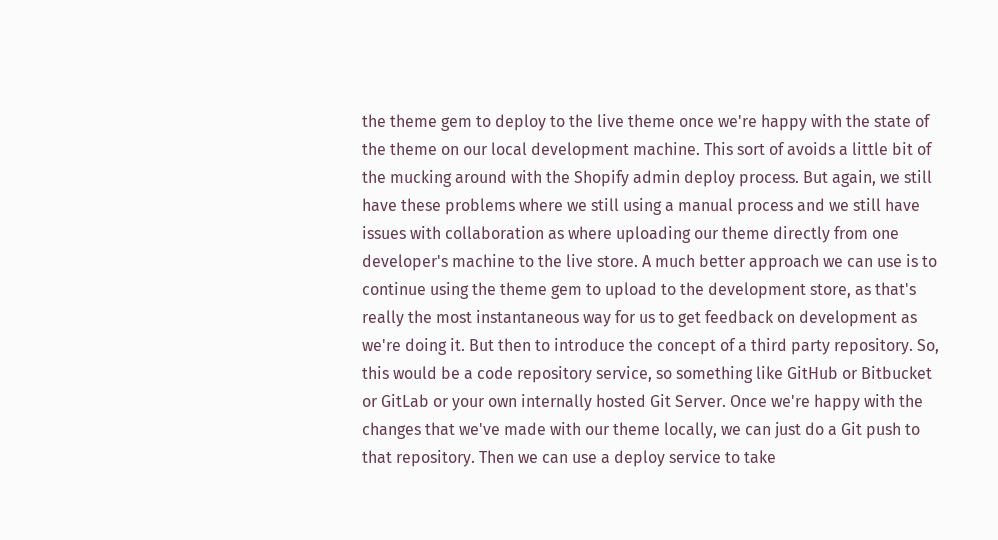the theme gem to deploy to the live theme once we're happy with the state of the theme on our local development machine. This sort of avoids a little bit of the mucking around with the Shopify admin deploy process. But again, we still have these problems where we still using a manual process and we still have issues with collaboration as where uploading our theme directly from one developer's machine to the live store. A much better approach we can use is to continue using the theme gem to upload to the development store, as that's really the most instantaneous way for us to get feedback on development as we're doing it. But then to introduce the concept of a third party repository. So, this would be a code repository service, so something like GitHub or Bitbucket or GitLab or your own internally hosted Git Server. Once we're happy with the changes that we've made with our theme locally, we can just do a Git push to that repository. Then we can use a deploy service to take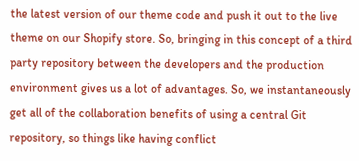the latest version of our theme code and push it out to the live theme on our Shopify store. So, bringing in this concept of a third party repository between the developers and the production environment gives us a lot of advantages. So, we instantaneously get all of the collaboration benefits of using a central Git repository, so things like having conflict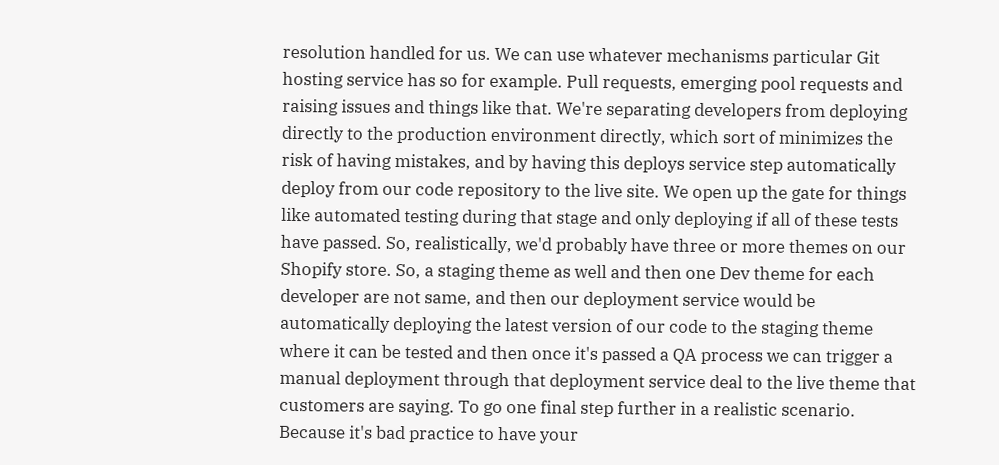resolution handled for us. We can use whatever mechanisms particular Git hosting service has so for example. Pull requests, emerging pool requests and raising issues and things like that. We're separating developers from deploying directly to the production environment directly, which sort of minimizes the risk of having mistakes, and by having this deploys service step automatically deploy from our code repository to the live site. We open up the gate for things like automated testing during that stage and only deploying if all of these tests have passed. So, realistically, we'd probably have three or more themes on our Shopify store. So, a staging theme as well and then one Dev theme for each developer are not same, and then our deployment service would be automatically deploying the latest version of our code to the staging theme where it can be tested and then once it's passed a QA process we can trigger a manual deployment through that deployment service deal to the live theme that customers are saying. To go one final step further in a realistic scenario. Because it's bad practice to have your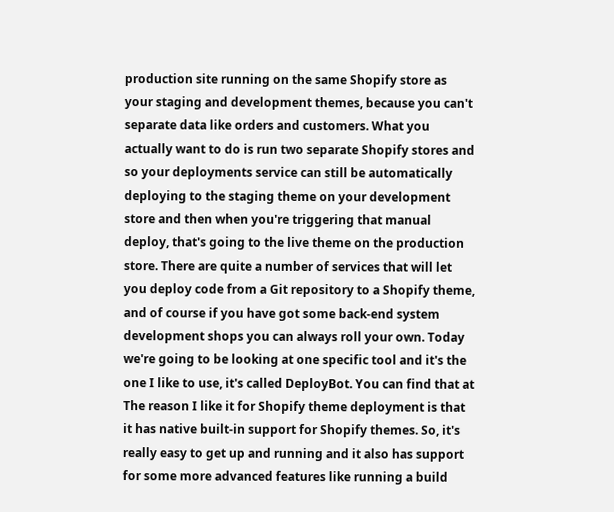production site running on the same Shopify store as your staging and development themes, because you can't separate data like orders and customers. What you actually want to do is run two separate Shopify stores and so your deployments service can still be automatically deploying to the staging theme on your development store and then when you're triggering that manual deploy, that's going to the live theme on the production store. There are quite a number of services that will let you deploy code from a Git repository to a Shopify theme, and of course if you have got some back-end system development shops you can always roll your own. Today we're going to be looking at one specific tool and it's the one I like to use, it's called DeployBot. You can find that at The reason I like it for Shopify theme deployment is that it has native built-in support for Shopify themes. So, it's really easy to get up and running and it also has support for some more advanced features like running a build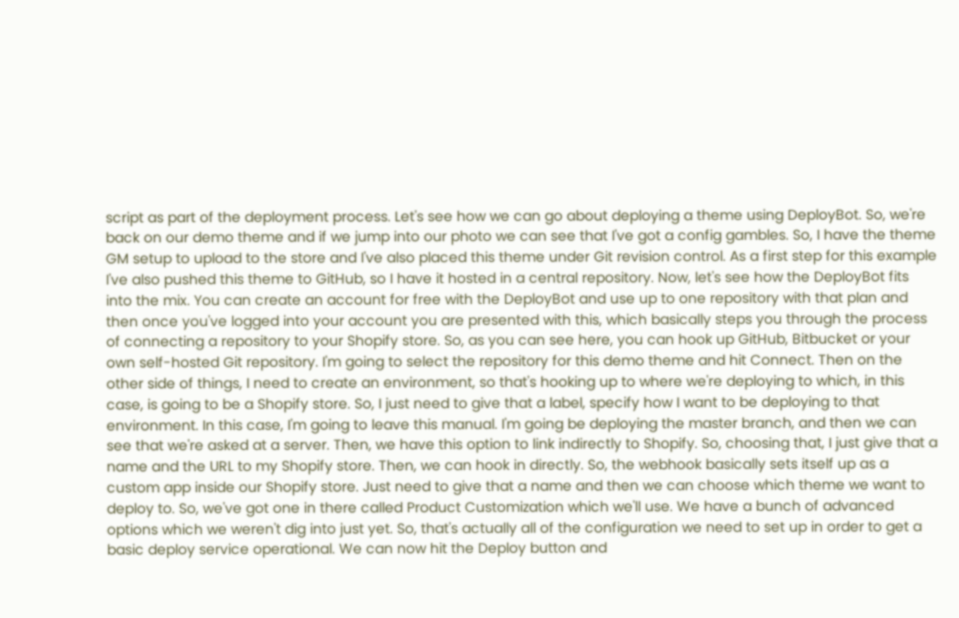script as part of the deployment process. Let's see how we can go about deploying a theme using DeployBot. So, we're back on our demo theme and if we jump into our photo we can see that I've got a config gambles. So, I have the theme GM setup to upload to the store and I've also placed this theme under Git revision control. As a first step for this example I've also pushed this theme to GitHub, so I have it hosted in a central repository. Now, let's see how the DeployBot fits into the mix. You can create an account for free with the DeployBot and use up to one repository with that plan and then once you've logged into your account you are presented with this, which basically steps you through the process of connecting a repository to your Shopify store. So, as you can see here, you can hook up GitHub, Bitbucket or your own self-hosted Git repository. I'm going to select the repository for this demo theme and hit Connect. Then on the other side of things, I need to create an environment, so that's hooking up to where we're deploying to which, in this case, is going to be a Shopify store. So, I just need to give that a label, specify how I want to be deploying to that environment. In this case, I'm going to leave this manual. I'm going be deploying the master branch, and then we can see that we're asked at a server. Then, we have this option to link indirectly to Shopify. So, choosing that, I just give that a name and the URL to my Shopify store. Then, we can hook in directly. So, the webhook basically sets itself up as a custom app inside our Shopify store. Just need to give that a name and then we can choose which theme we want to deploy to. So, we've got one in there called Product Customization which we'll use. We have a bunch of advanced options which we weren't dig into just yet. So, that's actually all of the configuration we need to set up in order to get a basic deploy service operational. We can now hit the Deploy button and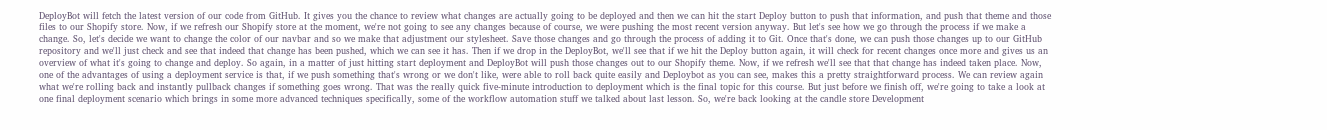DeployBot will fetch the latest version of our code from GitHub. It gives you the chance to review what changes are actually going to be deployed and then we can hit the start Deploy button to push that information, and push that theme and those files to our Shopify store. Now, if we refresh our Shopify store at the moment, we're not going to see any changes because of course, we were pushing the most recent version anyway. But let's see how we go through the process if we make a change. So, let's decide we want to change the color of our navbar and so we make that adjustment our stylesheet. Save those changes and go through the process of adding it to Git. Once that's done, we can push those changes up to our GitHub repository and we'll just check and see that indeed that change has been pushed, which we can see it has. Then if we drop in the DeployBot, we'll see that if we hit the Deploy button again, it will check for recent changes once more and gives us an overview of what it's going to change and deploy. So again, in a matter of just hitting start deployment and DeployBot will push those changes out to our Shopify theme. Now, if we refresh we'll see that that change has indeed taken place. Now, one of the advantages of using a deployment service is that, if we push something that's wrong or we don't like, were able to roll back quite easily and Deploybot as you can see, makes this a pretty straightforward process. We can review again what we're rolling back and instantly pullback changes if something goes wrong. That was the really quick five-minute introduction to deployment which is the final topic for this course. But just before we finish off, we're going to take a look at one final deployment scenario which brings in some more advanced techniques specifically, some of the workflow automation stuff we talked about last lesson. So, we're back looking at the candle store Development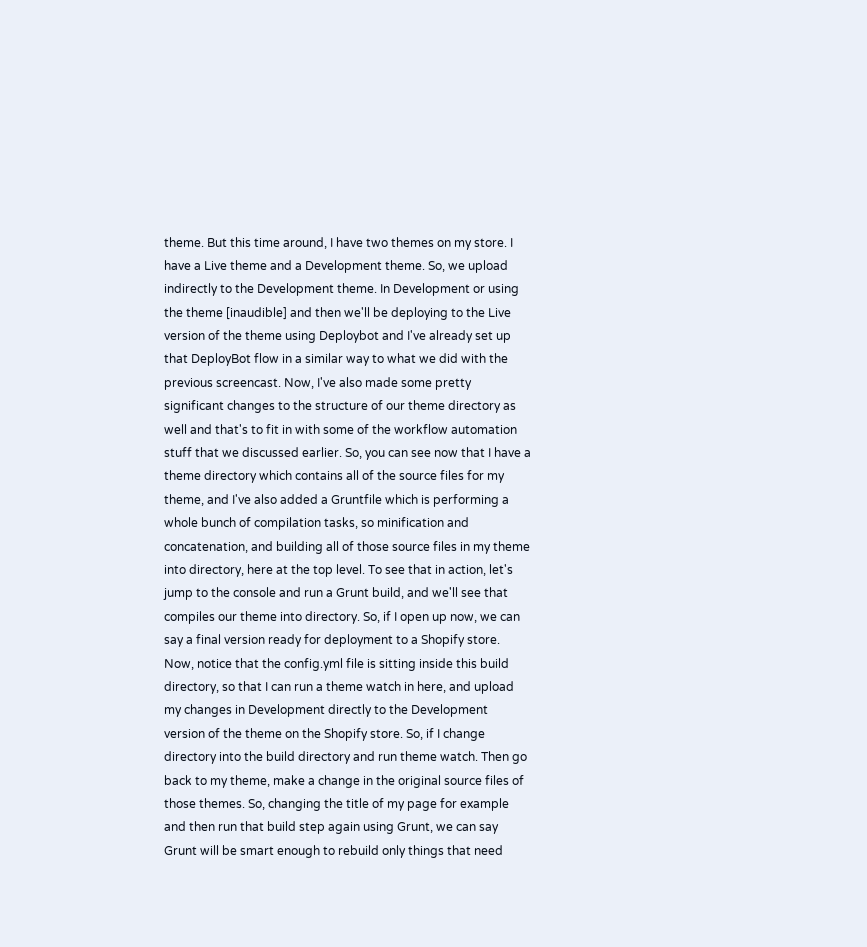theme. But this time around, I have two themes on my store. I have a Live theme and a Development theme. So, we upload indirectly to the Development theme. In Development or using the theme [inaudible] and then we'll be deploying to the Live version of the theme using Deploybot and I've already set up that DeployBot flow in a similar way to what we did with the previous screencast. Now, I've also made some pretty significant changes to the structure of our theme directory as well and that's to fit in with some of the workflow automation stuff that we discussed earlier. So, you can see now that I have a theme directory which contains all of the source files for my theme, and I've also added a Gruntfile which is performing a whole bunch of compilation tasks, so minification and concatenation, and building all of those source files in my theme into directory, here at the top level. To see that in action, let's jump to the console and run a Grunt build, and we'll see that compiles our theme into directory. So, if I open up now, we can say a final version ready for deployment to a Shopify store. Now, notice that the config.yml file is sitting inside this build directory, so that I can run a theme watch in here, and upload my changes in Development directly to the Development version of the theme on the Shopify store. So, if I change directory into the build directory and run theme watch. Then go back to my theme, make a change in the original source files of those themes. So, changing the title of my page for example and then run that build step again using Grunt, we can say Grunt will be smart enough to rebuild only things that need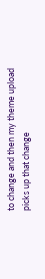to change and then my theme upload picks up that change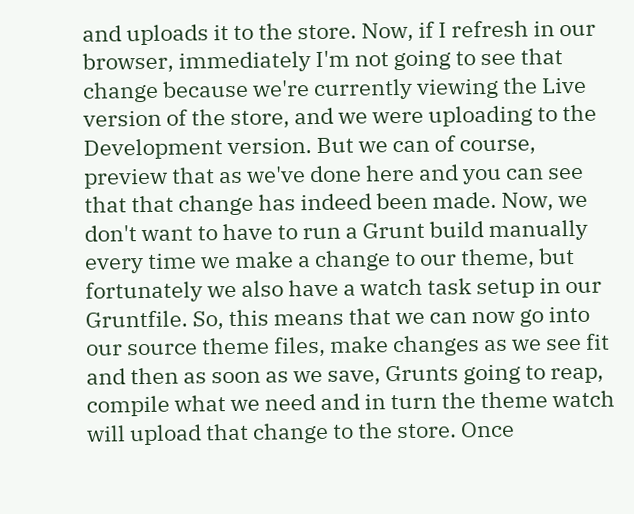and uploads it to the store. Now, if I refresh in our browser, immediately I'm not going to see that change because we're currently viewing the Live version of the store, and we were uploading to the Development version. But we can of course, preview that as we've done here and you can see that that change has indeed been made. Now, we don't want to have to run a Grunt build manually every time we make a change to our theme, but fortunately we also have a watch task setup in our Gruntfile. So, this means that we can now go into our source theme files, make changes as we see fit and then as soon as we save, Grunts going to reap, compile what we need and in turn the theme watch will upload that change to the store. Once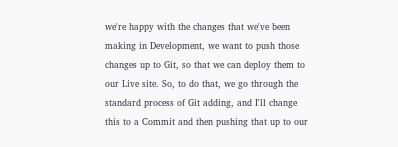we're happy with the changes that we've been making in Development, we want to push those changes up to Git, so that we can deploy them to our Live site. So, to do that, we go through the standard process of Git adding, and I'll change this to a Commit and then pushing that up to our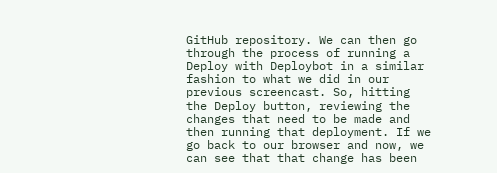GitHub repository. We can then go through the process of running a Deploy with Deploybot in a similar fashion to what we did in our previous screencast. So, hitting the Deploy button, reviewing the changes that need to be made and then running that deployment. If we go back to our browser and now, we can see that that change has been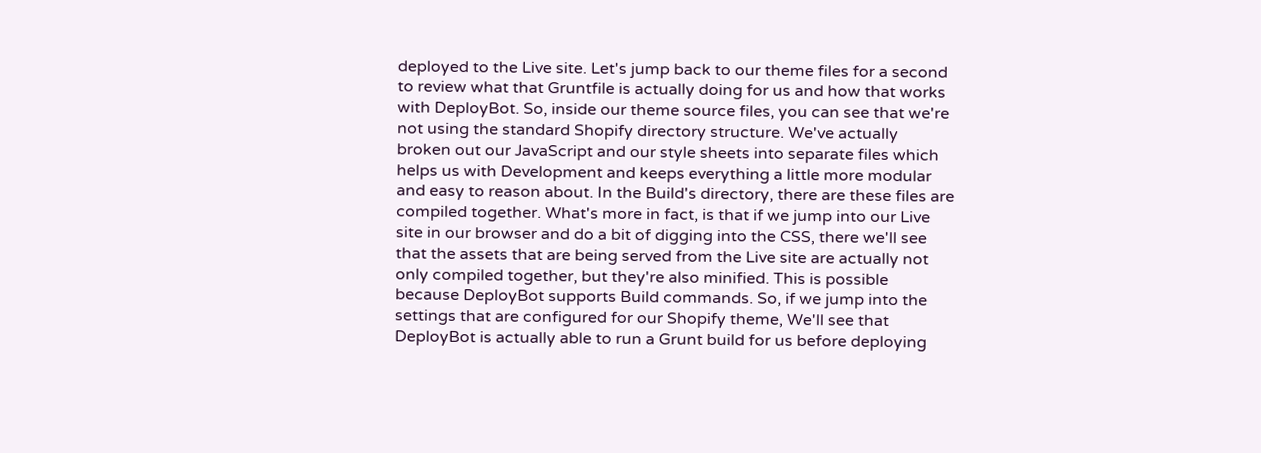deployed to the Live site. Let's jump back to our theme files for a second to review what that Gruntfile is actually doing for us and how that works with DeployBot. So, inside our theme source files, you can see that we're not using the standard Shopify directory structure. We've actually broken out our JavaScript and our style sheets into separate files which helps us with Development and keeps everything a little more modular and easy to reason about. In the Build's directory, there are these files are compiled together. What's more in fact, is that if we jump into our Live site in our browser and do a bit of digging into the CSS, there we'll see that the assets that are being served from the Live site are actually not only compiled together, but they're also minified. This is possible because DeployBot supports Build commands. So, if we jump into the settings that are configured for our Shopify theme, We'll see that DeployBot is actually able to run a Grunt build for us before deploying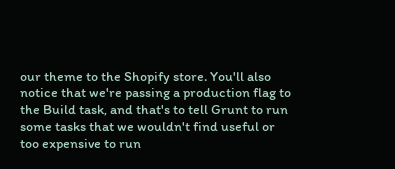our theme to the Shopify store. You'll also notice that we're passing a production flag to the Build task, and that's to tell Grunt to run some tasks that we wouldn't find useful or too expensive to run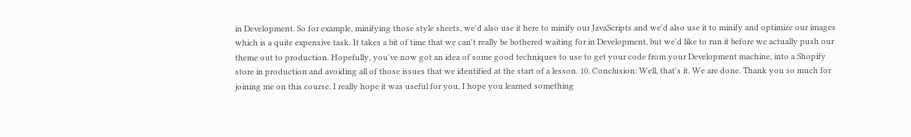in Development. So for example, minifying those style sheets, we'd also use it here to minify our JavaScripts and we'd also use it to minify and optimize our images which is a quite expensive task. It takes a bit of time that we can't really be bothered waiting for in Development, but we'd like to run it before we actually push our theme out to production. Hopefully, you've now got an idea of some good techniques to use to get your code from your Development machine, into a Shopify store in production and avoiding all of those issues that we identified at the start of a lesson. 10. Conclusion: Well, that's it. We are done. Thank you so much for joining me on this course. I really hope it was useful for you, I hope you learned something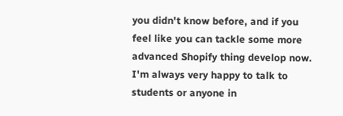you didn't know before, and if you feel like you can tackle some more advanced Shopify thing develop now. I'm always very happy to talk to students or anyone in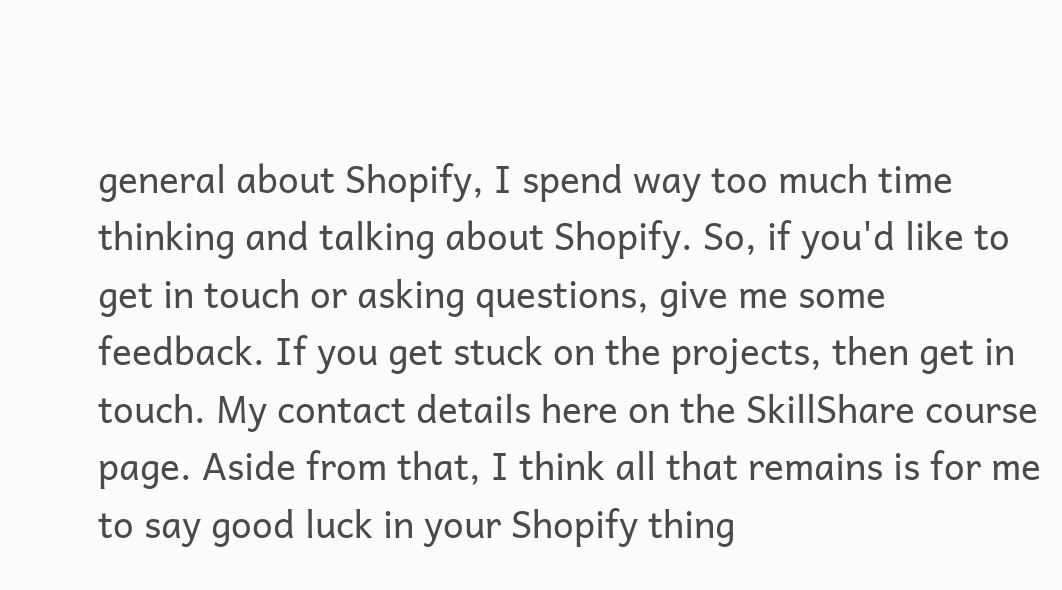general about Shopify, I spend way too much time thinking and talking about Shopify. So, if you'd like to get in touch or asking questions, give me some feedback. If you get stuck on the projects, then get in touch. My contact details here on the SkillShare course page. Aside from that, I think all that remains is for me to say good luck in your Shopify thing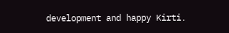development and happy Kirti.